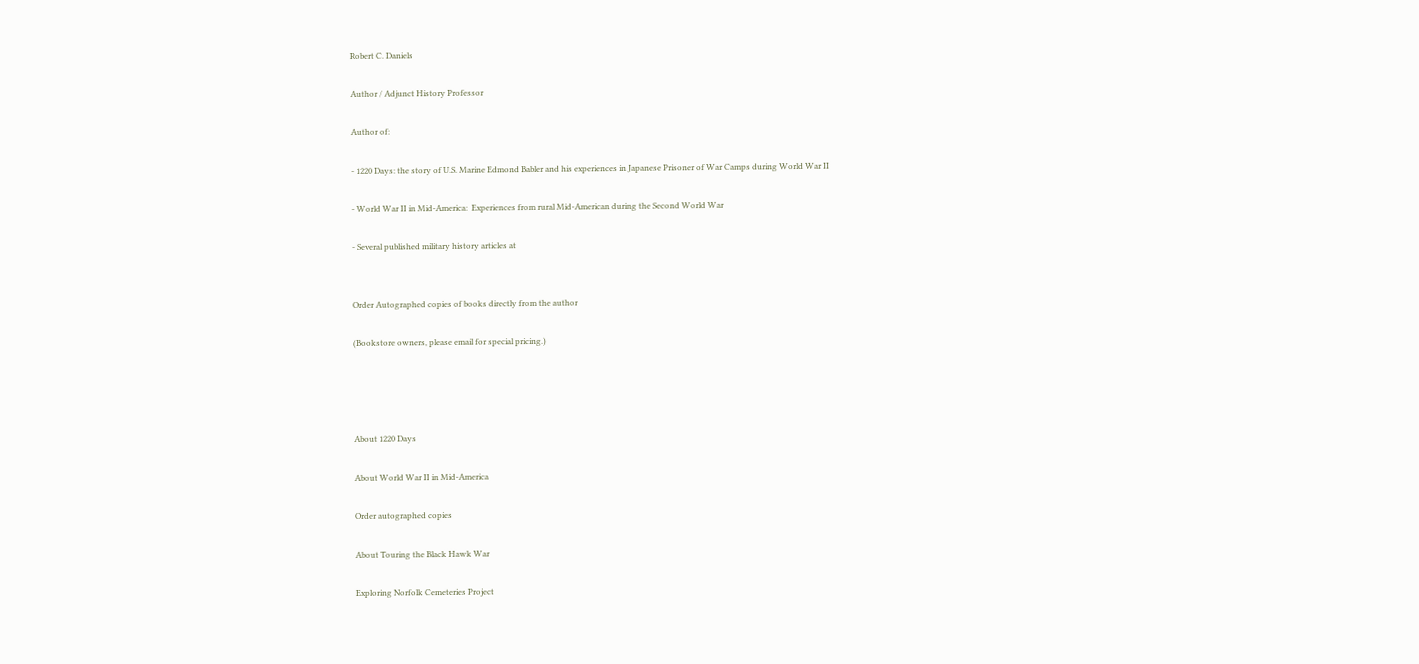Robert C. Daniels

Author / Adjunct History Professor

Author of:

- 1220 Days: the story of U.S. Marine Edmond Babler and his experiences in Japanese Prisoner of War Camps during World War II

- World War II in Mid-America:  Experiences from rural Mid-American during the Second World War

- Several published military history articles at


Order Autographed copies of books directly from the author

(Bookstore owners, please email for special pricing.)




About 1220 Days

About World War II in Mid-America

Order autographed copies

About Touring the Black Hawk War

Exploring Norfolk Cemeteries Project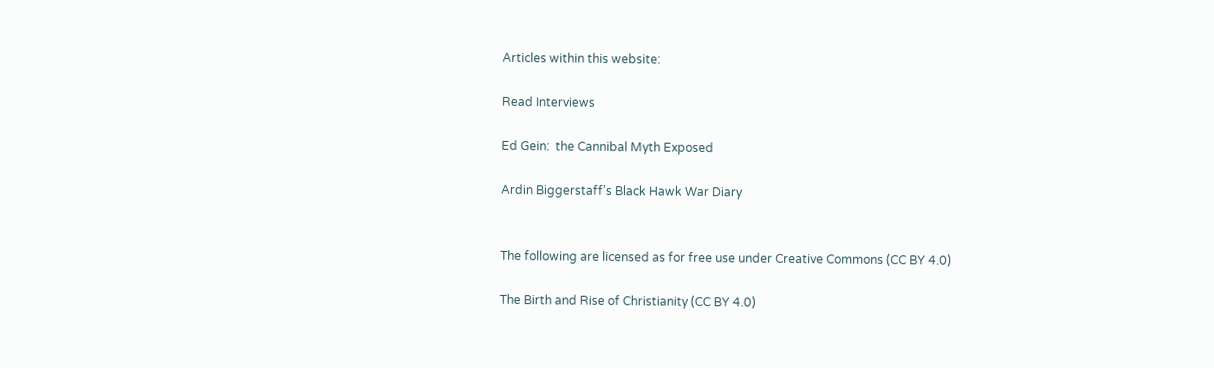Articles within this website:

Read Interviews

Ed Gein:  the Cannibal Myth Exposed

Ardin Biggerstaff's Black Hawk War Diary


The following are licensed as for free use under Creative Commons (CC BY 4.0)

The Birth and Rise of Christianity (CC BY 4.0)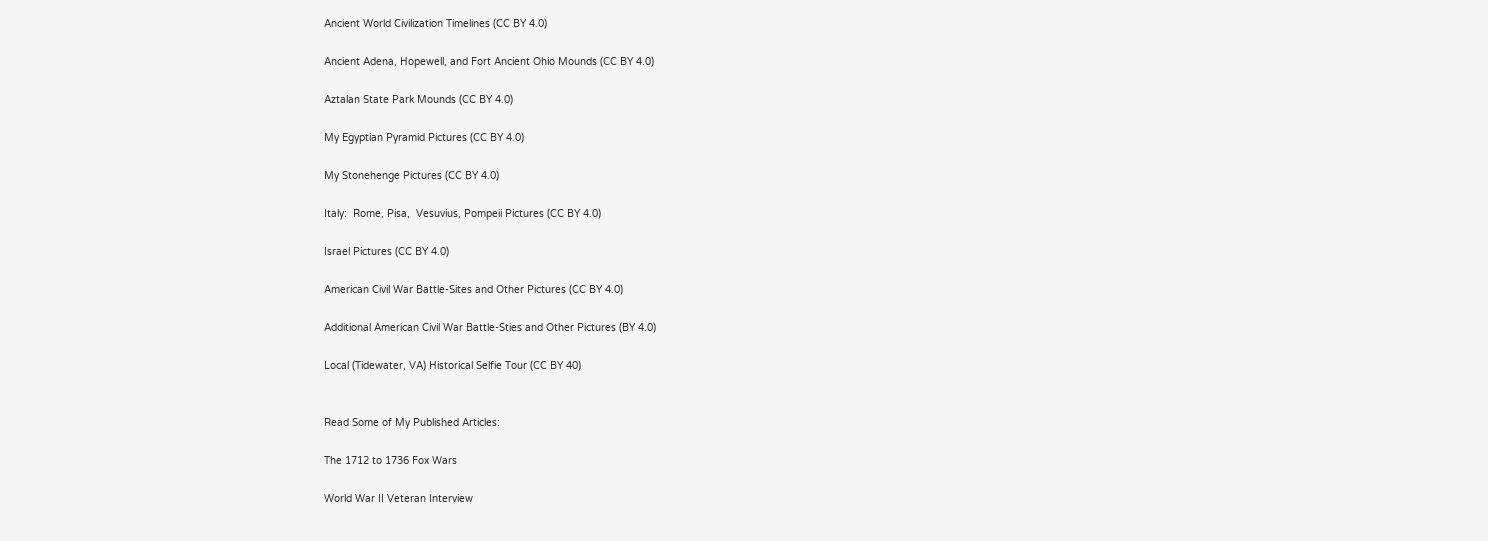Ancient World Civilization Timelines (CC BY 4.0)

Ancient Adena, Hopewell, and Fort Ancient Ohio Mounds (CC BY 4.0)

Aztalan State Park Mounds (CC BY 4.0)

My Egyptian Pyramid Pictures (CC BY 4.0)

My Stonehenge Pictures (CC BY 4.0)

Italy:  Rome, Pisa,  Vesuvius, Pompeii Pictures (CC BY 4.0)

Israel Pictures (CC BY 4.0)

American Civil War Battle-Sites and Other Pictures (CC BY 4.0)

Additional American Civil War Battle-Sties and Other Pictures (BY 4.0)

Local (Tidewater, VA) Historical Selfie Tour (CC BY 40)


Read Some of My Published Articles:

The 1712 to 1736 Fox Wars

World War II Veteran Interview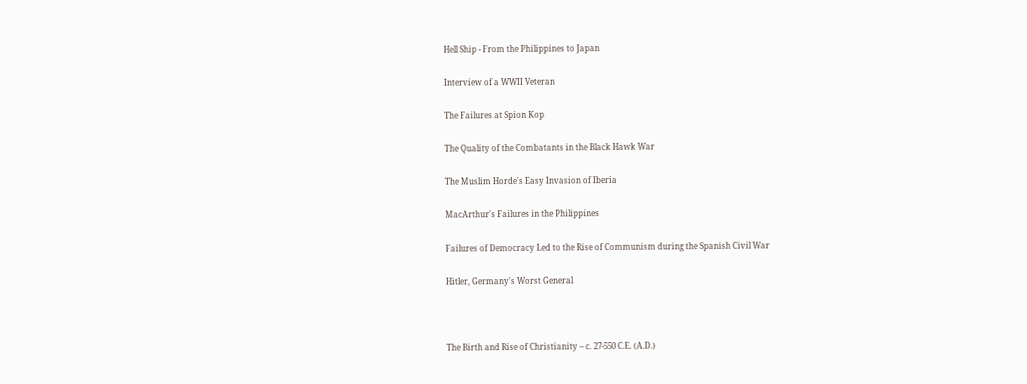Hell Ship - From the Philippines to Japan

Interview of a WWII Veteran

The Failures at Spion Kop

The Quality of the Combatants in the Black Hawk War

The Muslim Horde's Easy Invasion of Iberia

MacArthur's Failures in the Philippines

Failures of Democracy Led to the Rise of Communism during the Spanish Civil War

Hitler, Germany's Worst General



The Birth and Rise of Christianity – c. 27-550 C.E. (A.D.)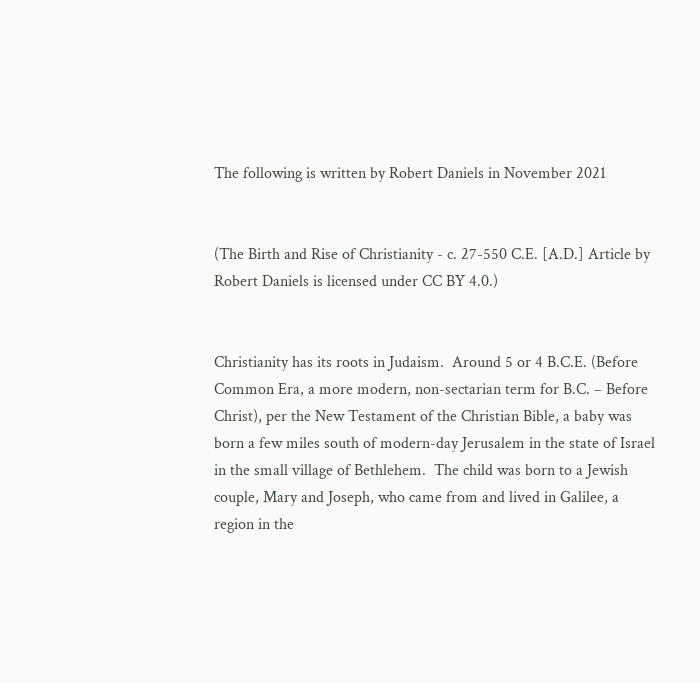The following is written by Robert Daniels in November 2021


(The Birth and Rise of Christianity - c. 27-550 C.E. [A.D.] Article by Robert Daniels is licensed under CC BY 4.0.)


Christianity has its roots in Judaism.  Around 5 or 4 B.C.E. (Before Common Era, a more modern, non-sectarian term for B.C. – Before Christ), per the New Testament of the Christian Bible, a baby was born a few miles south of modern-day Jerusalem in the state of Israel in the small village of Bethlehem.  The child was born to a Jewish couple, Mary and Joseph, who came from and lived in Galilee, a region in the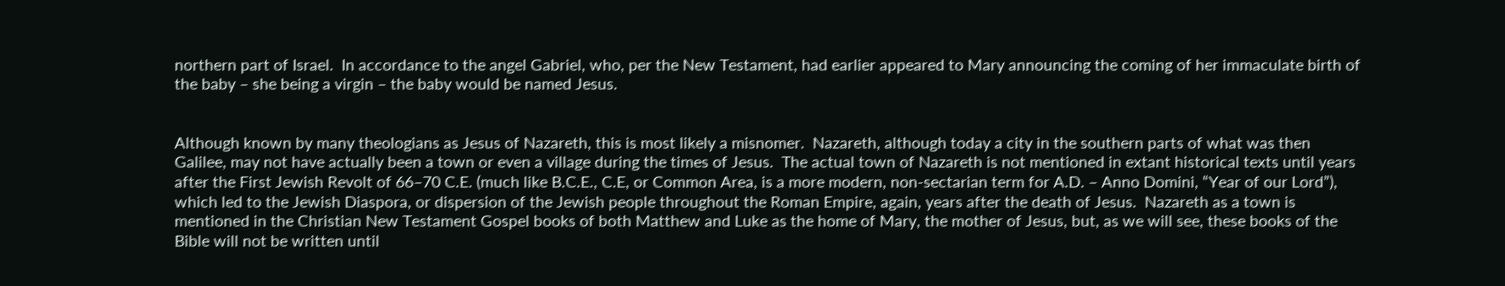northern part of Israel.  In accordance to the angel Gabriel, who, per the New Testament, had earlier appeared to Mary announcing the coming of her immaculate birth of the baby – she being a virgin – the baby would be named Jesus.


Although known by many theologians as Jesus of Nazareth, this is most likely a misnomer.  Nazareth, although today a city in the southern parts of what was then Galilee, may not have actually been a town or even a village during the times of Jesus.  The actual town of Nazareth is not mentioned in extant historical texts until years after the First Jewish Revolt of 66–70 C.E. (much like B.C.E., C.E, or Common Area, is a more modern, non-sectarian term for A.D. – Anno Domini, “Year of our Lord”), which led to the Jewish Diaspora, or dispersion of the Jewish people throughout the Roman Empire, again, years after the death of Jesus.  Nazareth as a town is mentioned in the Christian New Testament Gospel books of both Matthew and Luke as the home of Mary, the mother of Jesus, but, as we will see, these books of the Bible will not be written until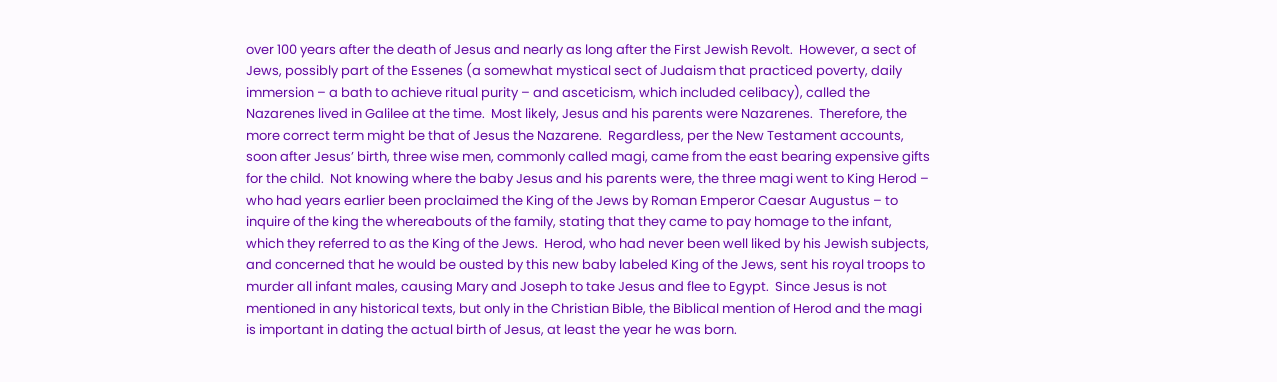over 100 years after the death of Jesus and nearly as long after the First Jewish Revolt.  However, a sect of Jews, possibly part of the Essenes (a somewhat mystical sect of Judaism that practiced poverty, daily immersion – a bath to achieve ritual purity – and asceticism, which included celibacy), called the Nazarenes lived in Galilee at the time.  Most likely, Jesus and his parents were Nazarenes.  Therefore, the more correct term might be that of Jesus the Nazarene.  Regardless, per the New Testament accounts, soon after Jesus’ birth, three wise men, commonly called magi, came from the east bearing expensive gifts for the child.  Not knowing where the baby Jesus and his parents were, the three magi went to King Herod – who had years earlier been proclaimed the King of the Jews by Roman Emperor Caesar Augustus – to inquire of the king the whereabouts of the family, stating that they came to pay homage to the infant, which they referred to as the King of the Jews.  Herod, who had never been well liked by his Jewish subjects, and concerned that he would be ousted by this new baby labeled King of the Jews, sent his royal troops to murder all infant males, causing Mary and Joseph to take Jesus and flee to Egypt.  Since Jesus is not mentioned in any historical texts, but only in the Christian Bible, the Biblical mention of Herod and the magi is important in dating the actual birth of Jesus, at least the year he was born.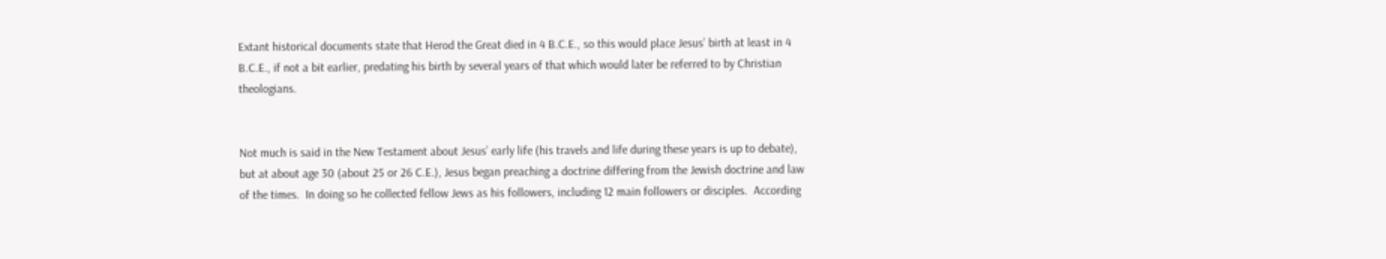Extant historical documents state that Herod the Great died in 4 B.C.E., so this would place Jesus’ birth at least in 4 B.C.E., if not a bit earlier, predating his birth by several years of that which would later be referred to by Christian theologians.


Not much is said in the New Testament about Jesus’ early life (his travels and life during these years is up to debate), but at about age 30 (about 25 or 26 C.E.), Jesus began preaching a doctrine differing from the Jewish doctrine and law of the times.  In doing so he collected fellow Jews as his followers, including 12 main followers or disciples.  According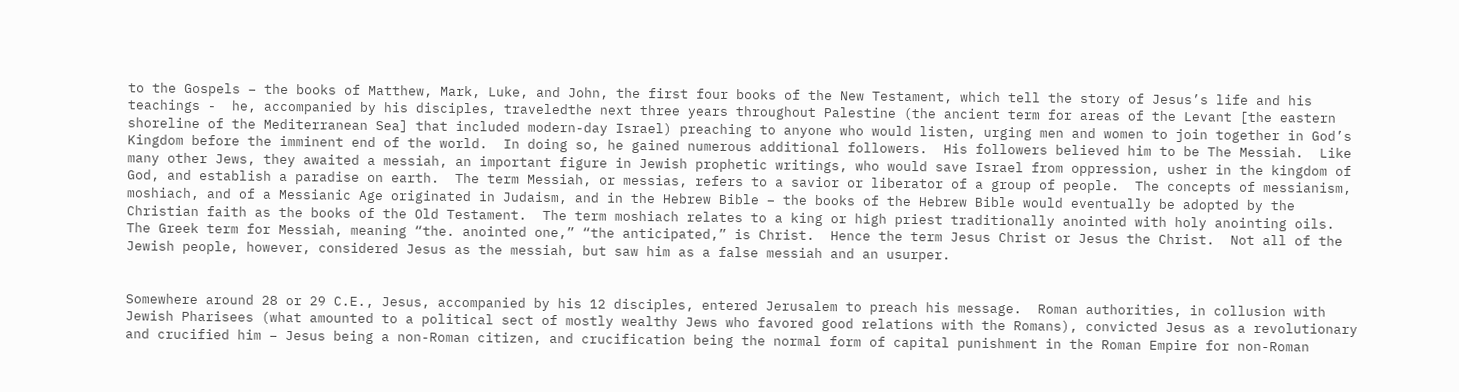to the Gospels – the books of Matthew, Mark, Luke, and John, the first four books of the New Testament, which tell the story of Jesus’s life and his teachings -  he, accompanied by his disciples, traveledthe next three years throughout Palestine (the ancient term for areas of the Levant [the eastern shoreline of the Mediterranean Sea] that included modern-day Israel) preaching to anyone who would listen, urging men and women to join together in God’s Kingdom before the imminent end of the world.  In doing so, he gained numerous additional followers.  His followers believed him to be The Messiah.  Like many other Jews, they awaited a messiah, an important figure in Jewish prophetic writings, who would save Israel from oppression, usher in the kingdom of God, and establish a paradise on earth.  The term Messiah, or messias, refers to a savior or liberator of a group of people.  The concepts of messianism, moshiach, and of a Messianic Age originated in Judaism, and in the Hebrew Bible – the books of the Hebrew Bible would eventually be adopted by the Christian faith as the books of the Old Testament.  The term moshiach relates to a king or high priest traditionally anointed with holy anointing oils.  The Greek term for Messiah, meaning “the. anointed one,” “the anticipated,” is Christ.  Hence the term Jesus Christ or Jesus the Christ.  Not all of the Jewish people, however, considered Jesus as the messiah, but saw him as a false messiah and an usurper.


Somewhere around 28 or 29 C.E., Jesus, accompanied by his 12 disciples, entered Jerusalem to preach his message.  Roman authorities, in collusion with Jewish Pharisees (what amounted to a political sect of mostly wealthy Jews who favored good relations with the Romans), convicted Jesus as a revolutionary and crucified him – Jesus being a non-Roman citizen, and crucification being the normal form of capital punishment in the Roman Empire for non-Roman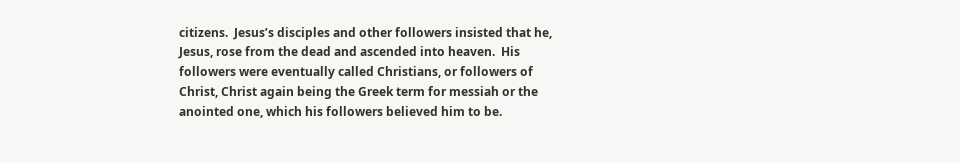citizens.  Jesus’s disciples and other followers insisted that he, Jesus, rose from the dead and ascended into heaven.  His followers were eventually called Christians, or followers of Christ, Christ again being the Greek term for messiah or the anointed one, which his followers believed him to be.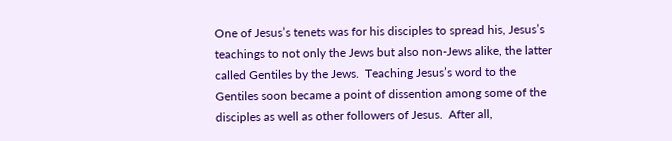One of Jesus’s tenets was for his disciples to spread his, Jesus’s teachings to not only the Jews but also non-Jews alike, the latter called Gentiles by the Jews.  Teaching Jesus’s word to the Gentiles soon became a point of dissention among some of the disciples as well as other followers of Jesus.  After all,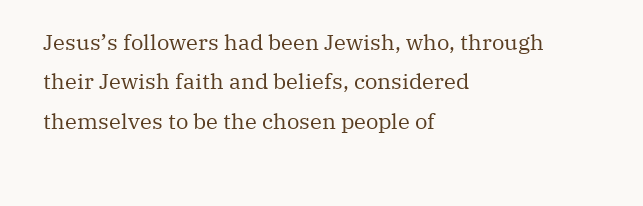Jesus’s followers had been Jewish, who, through their Jewish faith and beliefs, considered themselves to be the chosen people of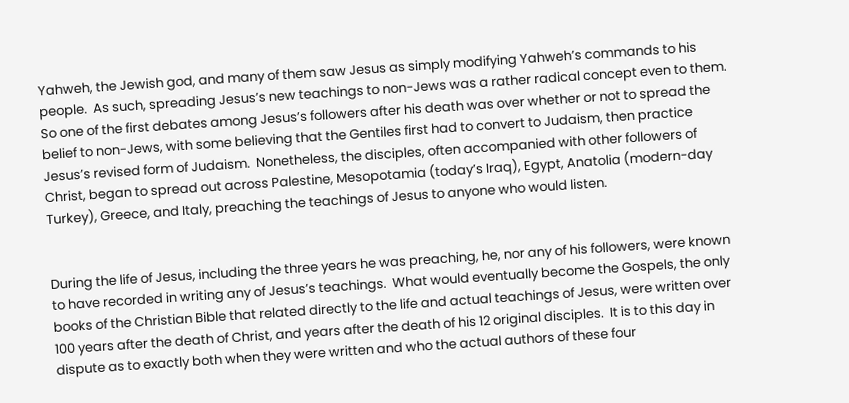Yahweh, the Jewish god, and many of them saw Jesus as simply modifying Yahweh’s commands to his people.  As such, spreading Jesus’s new teachings to non-Jews was a rather radical concept even to them.  So one of the first debates among Jesus’s followers after his death was over whether or not to spread the belief to non-Jews, with some believing that the Gentiles first had to convert to Judaism, then practice Jesus’s revised form of Judaism.  Nonetheless, the disciples, often accompanied with other followers of Christ, began to spread out across Palestine, Mesopotamia (today’s Iraq), Egypt, Anatolia (modern-day Turkey), Greece, and Italy, preaching the teachings of Jesus to anyone who would listen.


During the life of Jesus, including the three years he was preaching, he, nor any of his followers, were known to have recorded in writing any of Jesus’s teachings.  What would eventually become the Gospels, the only books of the Christian Bible that related directly to the life and actual teachings of Jesus, were written over 100 years after the death of Christ, and years after the death of his 12 original disciples.  It is to this day in dispute as to exactly both when they were written and who the actual authors of these four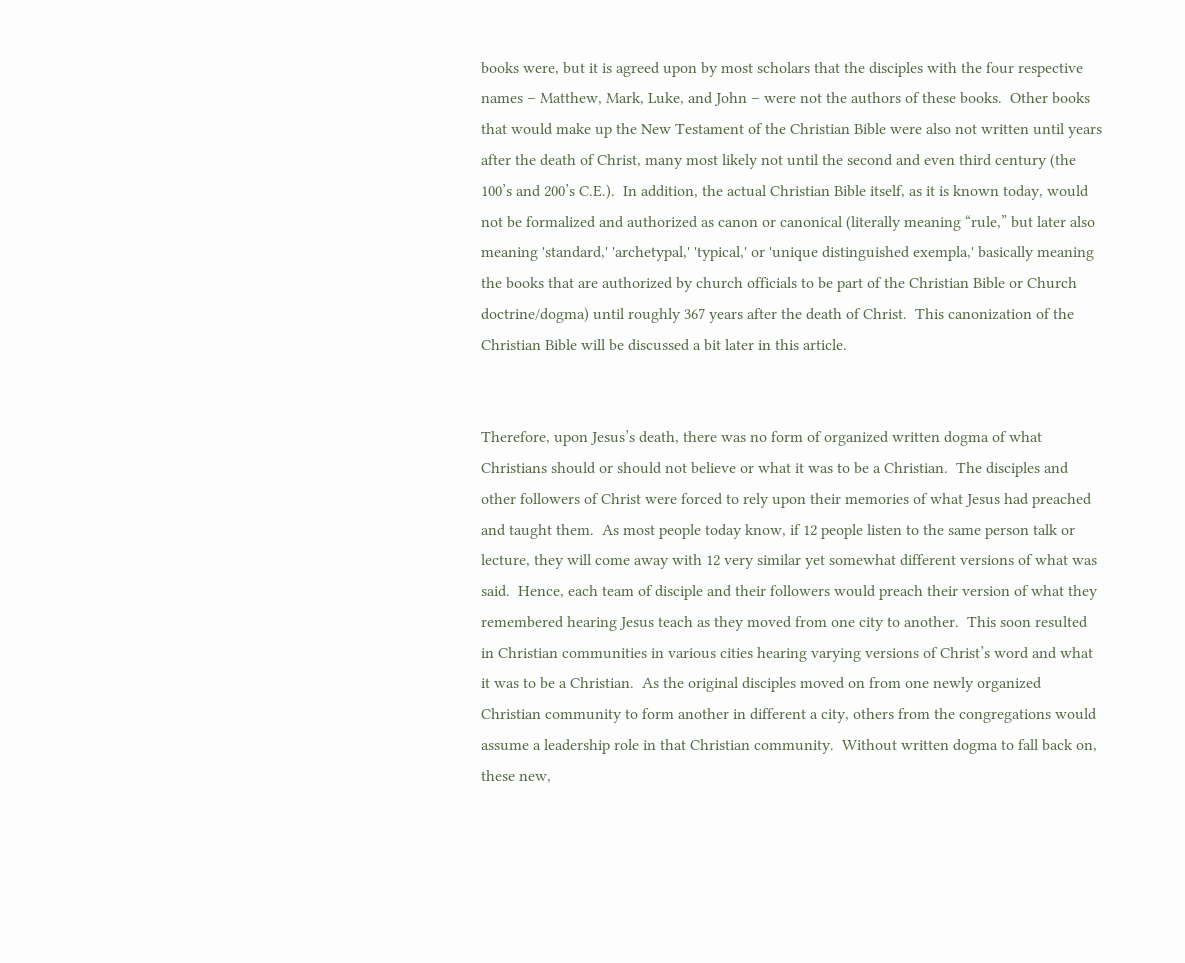books were, but it is agreed upon by most scholars that the disciples with the four respective names – Matthew, Mark, Luke, and John – were not the authors of these books.  Other books that would make up the New Testament of the Christian Bible were also not written until years after the death of Christ, many most likely not until the second and even third century (the 100’s and 200’s C.E.).  In addition, the actual Christian Bible itself, as it is known today, would not be formalized and authorized as canon or canonical (literally meaning “rule,” but later also meaning 'standard,' 'archetypal,' 'typical,' or 'unique distinguished exempla,' basically meaning the books that are authorized by church officials to be part of the Christian Bible or Church doctrine/dogma) until roughly 367 years after the death of Christ.  This canonization of the Christian Bible will be discussed a bit later in this article.


Therefore, upon Jesus’s death, there was no form of organized written dogma of what Christians should or should not believe or what it was to be a Christian.  The disciples and other followers of Christ were forced to rely upon their memories of what Jesus had preached and taught them.  As most people today know, if 12 people listen to the same person talk or lecture, they will come away with 12 very similar yet somewhat different versions of what was said.  Hence, each team of disciple and their followers would preach their version of what they remembered hearing Jesus teach as they moved from one city to another.  This soon resulted in Christian communities in various cities hearing varying versions of Christ’s word and what it was to be a Christian.  As the original disciples moved on from one newly organized Christian community to form another in different a city, others from the congregations would assume a leadership role in that Christian community.  Without written dogma to fall back on, these new,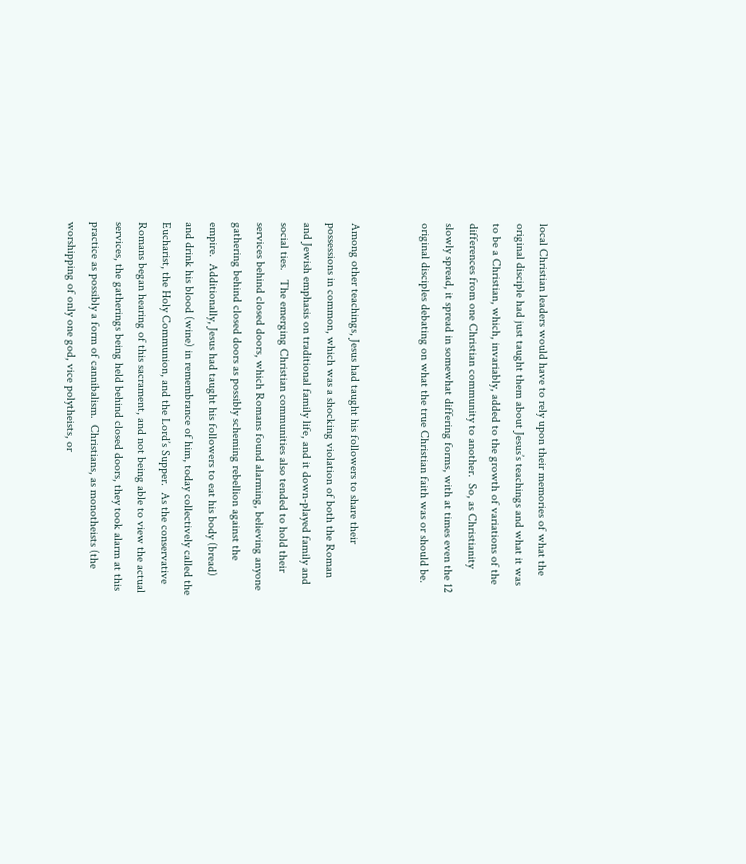local Christian leaders would have to rely upon their memories of what the original disciple had just taught them about Jesus’s teachings and what it was to be a Christian, which, invariably, added to the growth of variations of the differences from one Christian community to another.  So, as Christianity slowly spread, it spread in somewhat differing forms, with at times even the 12 original disciples debating on what the true Christian faith was or should be.


Among other teachings, Jesus had taught his followers to share their possessions in common, which was a shocking violation of both the Roman and Jewish emphasis on traditional family life, and it down-played family and social ties.   The emerging Christian communities also tended to hold their services behind closed doors, which Romans found alarming, believing anyone gathering behind closed doors as possibly scheming rebellion against the empire.  Additionally, Jesus had taught his followers to eat his body (bread) and drink his blood (wine) in remembrance of him, today collectively called the Eucharist, the Holy Communion, and the Lord’s Supper.  As the conservative Romans began hearing of this sacrament, and not being able to view the actual services, the gatherings being held behind closed doors, they took alarm at this practice as possibly a form of cannibalism.  Christians, as monotheists (the worshipping of only one god, vice polytheists, or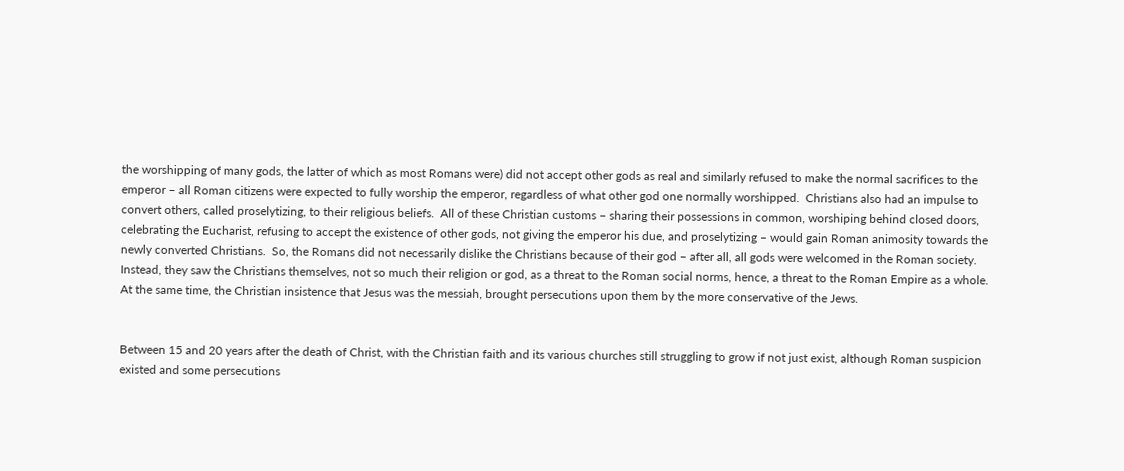the worshipping of many gods, the latter of which as most Romans were) did not accept other gods as real and similarly refused to make the normal sacrifices to the emperor – all Roman citizens were expected to fully worship the emperor, regardless of what other god one normally worshipped.  Christians also had an impulse to convert others, called proselytizing, to their religious beliefs.  All of these Christian customs – sharing their possessions in common, worshiping behind closed doors, celebrating the Eucharist, refusing to accept the existence of other gods, not giving the emperor his due, and proselytizing – would gain Roman animosity towards the newly converted Christians.  So, the Romans did not necessarily dislike the Christians because of their god – after all, all gods were welcomed in the Roman society.  Instead, they saw the Christians themselves, not so much their religion or god, as a threat to the Roman social norms, hence, a threat to the Roman Empire as a whole.  At the same time, the Christian insistence that Jesus was the messiah, brought persecutions upon them by the more conservative of the Jews.


Between 15 and 20 years after the death of Christ, with the Christian faith and its various churches still struggling to grow if not just exist, although Roman suspicion existed and some persecutions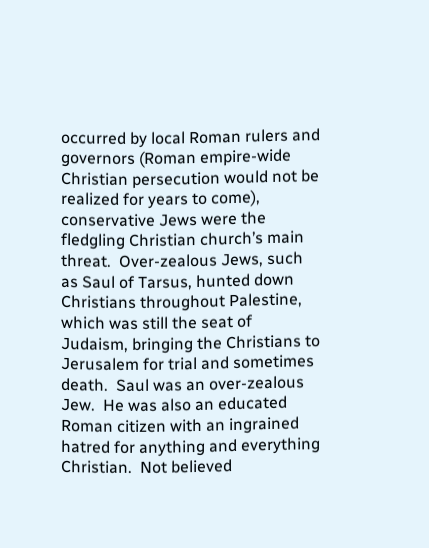occurred by local Roman rulers and governors (Roman empire-wide Christian persecution would not be realized for years to come), conservative Jews were the fledgling Christian church’s main threat.  Over-zealous Jews, such as Saul of Tarsus, hunted down Christians throughout Palestine, which was still the seat of Judaism, bringing the Christians to Jerusalem for trial and sometimes death.  Saul was an over-zealous Jew.  He was also an educated Roman citizen with an ingrained hatred for anything and everything Christian.  Not believed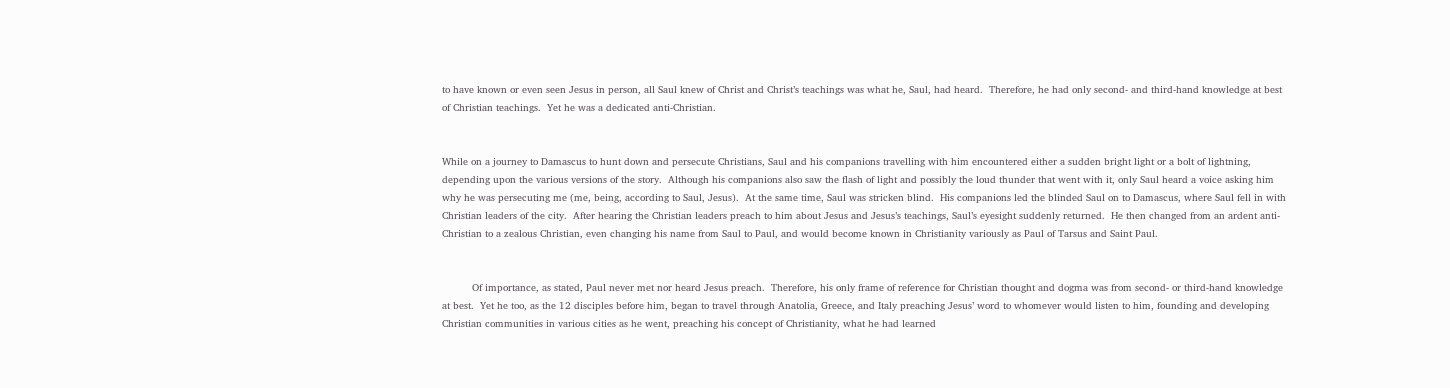to have known or even seen Jesus in person, all Saul knew of Christ and Christ’s teachings was what he, Saul, had heard.  Therefore, he had only second- and third-hand knowledge at best of Christian teachings.  Yet he was a dedicated anti-Christian.


While on a journey to Damascus to hunt down and persecute Christians, Saul and his companions travelling with him encountered either a sudden bright light or a bolt of lightning, depending upon the various versions of the story.  Although his companions also saw the flash of light and possibly the loud thunder that went with it, only Saul heard a voice asking him why he was persecuting me (me, being, according to Saul, Jesus).  At the same time, Saul was stricken blind.  His companions led the blinded Saul on to Damascus, where Saul fell in with Christian leaders of the city.  After hearing the Christian leaders preach to him about Jesus and Jesus’s teachings, Saul’s eyesight suddenly returned.  He then changed from an ardent anti-Christian to a zealous Christian, even changing his name from Saul to Paul, and would become known in Christianity variously as Paul of Tarsus and Saint Paul.


          Of importance, as stated, Paul never met nor heard Jesus preach.  Therefore, his only frame of reference for Christian thought and dogma was from second- or third-hand knowledge at best.  Yet he too, as the 12 disciples before him, began to travel through Anatolia, Greece, and Italy preaching Jesus’ word to whomever would listen to him, founding and developing Christian communities in various cities as he went, preaching his concept of Christianity, what he had learned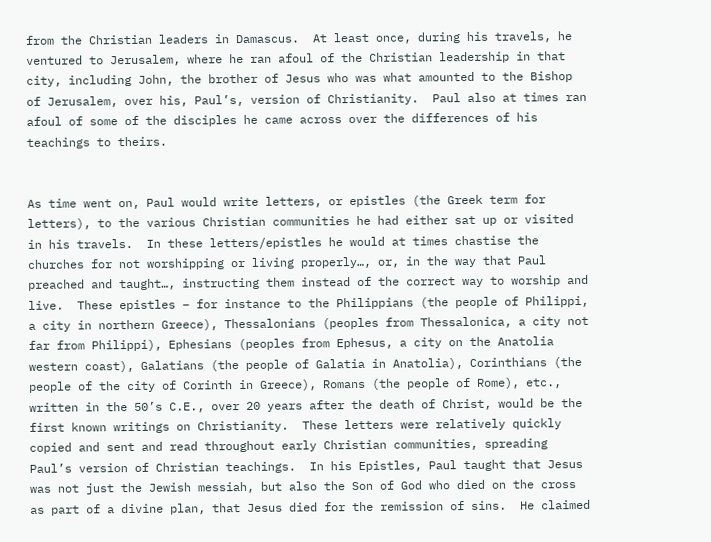from the Christian leaders in Damascus.  At least once, during his travels, he ventured to Jerusalem, where he ran afoul of the Christian leadership in that city, including John, the brother of Jesus who was what amounted to the Bishop of Jerusalem, over his, Paul’s, version of Christianity.  Paul also at times ran afoul of some of the disciples he came across over the differences of his teachings to theirs.


As time went on, Paul would write letters, or epistles (the Greek term for letters), to the various Christian communities he had either sat up or visited in his travels.  In these letters/epistles he would at times chastise the churches for not worshipping or living properly…, or, in the way that Paul preached and taught…, instructing them instead of the correct way to worship and live.  These epistles – for instance to the Philippians (the people of Philippi, a city in northern Greece), Thessalonians (peoples from Thessalonica, a city not far from Philippi), Ephesians (peoples from Ephesus, a city on the Anatolia western coast), Galatians (the people of Galatia in Anatolia), Corinthians (the people of the city of Corinth in Greece), Romans (the people of Rome), etc., written in the 50’s C.E., over 20 years after the death of Christ, would be the first known writings on Christianity.  These letters were relatively quickly copied and sent and read throughout early Christian communities, spreading Paul’s version of Christian teachings.  In his Epistles, Paul taught that Jesus was not just the Jewish messiah, but also the Son of God who died on the cross as part of a divine plan, that Jesus died for the remission of sins.  He claimed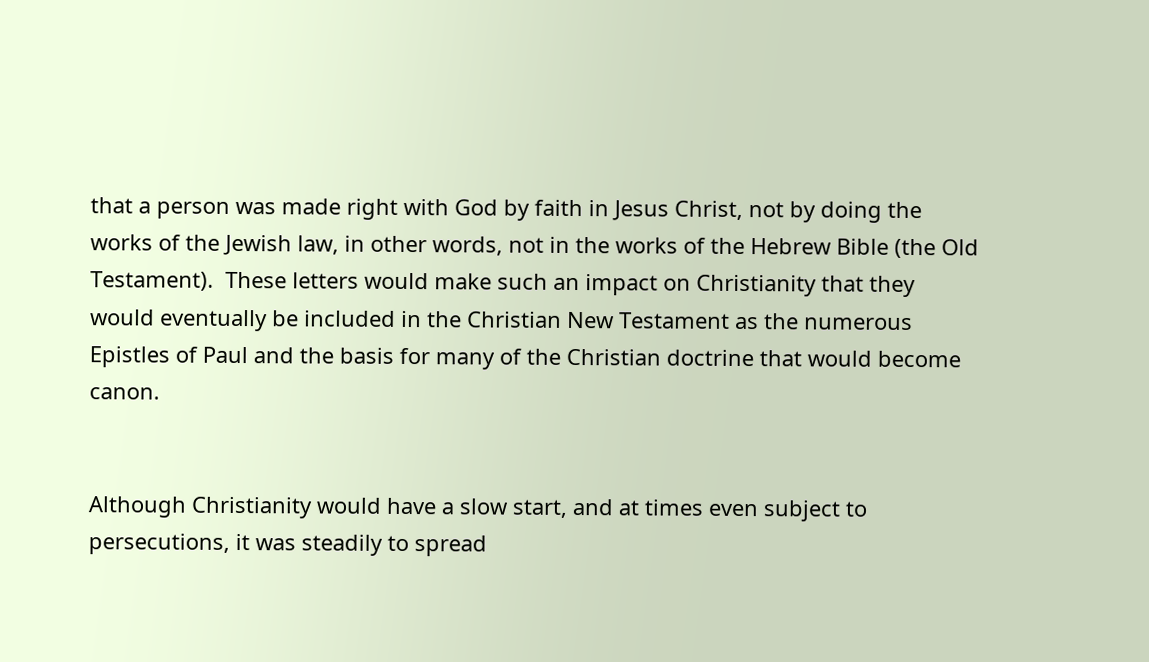that a person was made right with God by faith in Jesus Christ, not by doing the works of the Jewish law, in other words, not in the works of the Hebrew Bible (the Old Testament).  These letters would make such an impact on Christianity that they would eventually be included in the Christian New Testament as the numerous Epistles of Paul and the basis for many of the Christian doctrine that would become canon.


Although Christianity would have a slow start, and at times even subject to persecutions, it was steadily to spread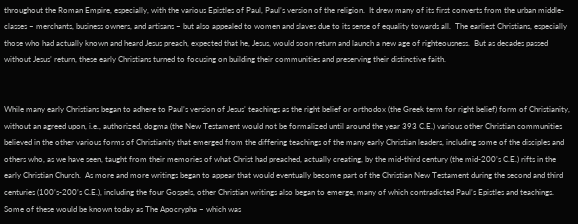throughout the Roman Empire, especially, with the various Epistles of Paul, Paul’s version of the religion.  It drew many of its first converts from the urban middle-classes – merchants, business owners, and artisans – but also appealed to women and slaves due to its sense of equality towards all.  The earliest Christians, especially those who had actually known and heard Jesus preach, expected that he, Jesus, would soon return and launch a new age of righteousness.  But as decades passed without Jesus’ return, these early Christians turned to focusing on building their communities and preserving their distinctive faith.


While many early Christians began to adhere to Paul’s version of Jesus’ teachings as the right belief or orthodox (the Greek term for right belief) form of Christianity, without an agreed upon, i.e., authorized, dogma (the New Testament would not be formalized until around the year 393 C.E.) various other Christian communities believed in the other various forms of Christianity that emerged from the differing teachings of the many early Christian leaders, including some of the disciples and others who, as we have seen, taught from their memories of what Christ had preached, actually creating, by the mid-third century (the mid-200’s C.E.) rifts in the early Christian Church.  As more and more writings began to appear that would eventually become part of the Christian New Testament during the second and third centuries (100’s-200’s C.E.), including the four Gospels, other Christian writings also began to emerge, many of which contradicted Paul’s Epistles and teachings.  Some of these would be known today as The Apocrypha – which was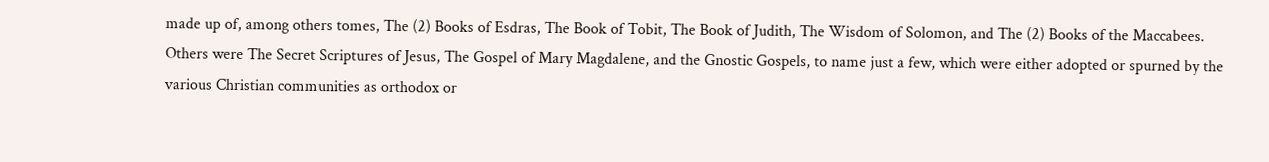made up of, among others tomes, The (2) Books of Esdras, The Book of Tobit, The Book of Judith, The Wisdom of Solomon, and The (2) Books of the Maccabees.  Others were The Secret Scriptures of Jesus, The Gospel of Mary Magdalene, and the Gnostic Gospels, to name just a few, which were either adopted or spurned by the various Christian communities as orthodox or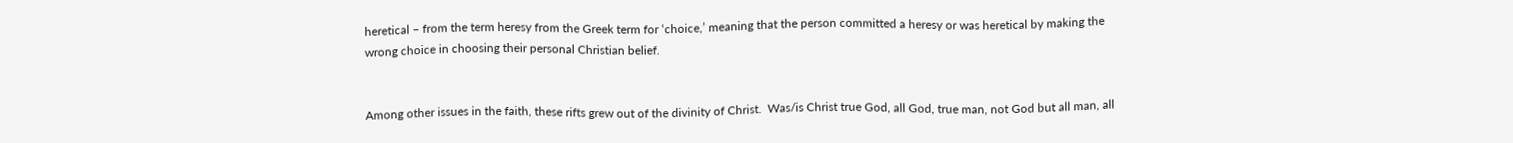heretical – from the term heresy from the Greek term for ‘choice,’ meaning that the person committed a heresy or was heretical by making the wrong choice in choosing their personal Christian belief.


Among other issues in the faith, these rifts grew out of the divinity of Christ.  Was/is Christ true God, all God, true man, not God but all man, all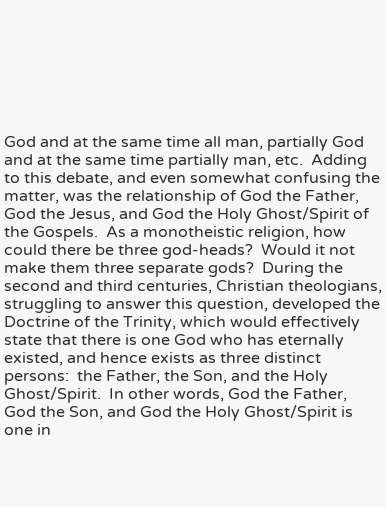God and at the same time all man, partially God and at the same time partially man, etc.  Adding to this debate, and even somewhat confusing the matter, was the relationship of God the Father, God the Jesus, and God the Holy Ghost/Spirit of the Gospels.  As a monotheistic religion, how could there be three god-heads?  Would it not make them three separate gods?  During the second and third centuries, Christian theologians, struggling to answer this question, developed the Doctrine of the Trinity, which would effectively state that there is one God who has eternally existed, and hence exists as three distinct persons:  the Father, the Son, and the Holy Ghost/Spirit.  In other words, God the Father, God the Son, and God the Holy Ghost/Spirit is one in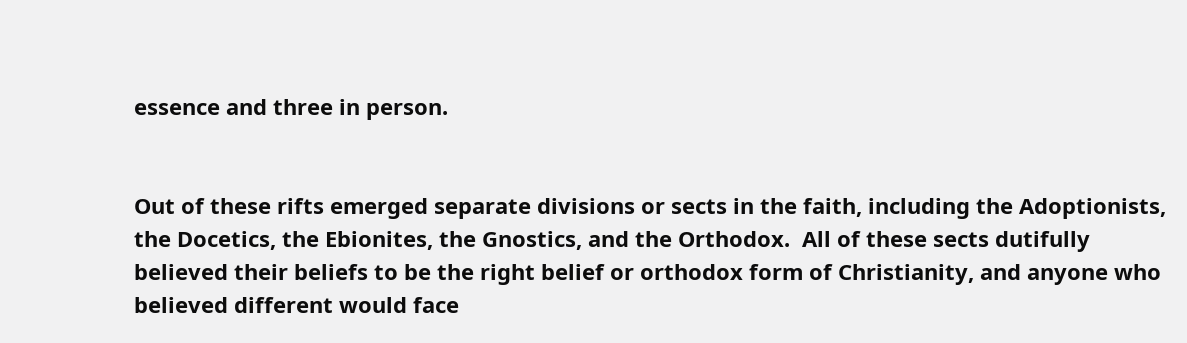essence and three in person.


Out of these rifts emerged separate divisions or sects in the faith, including the Adoptionists, the Docetics, the Ebionites, the Gnostics, and the Orthodox.  All of these sects dutifully believed their beliefs to be the right belief or orthodox form of Christianity, and anyone who believed different would face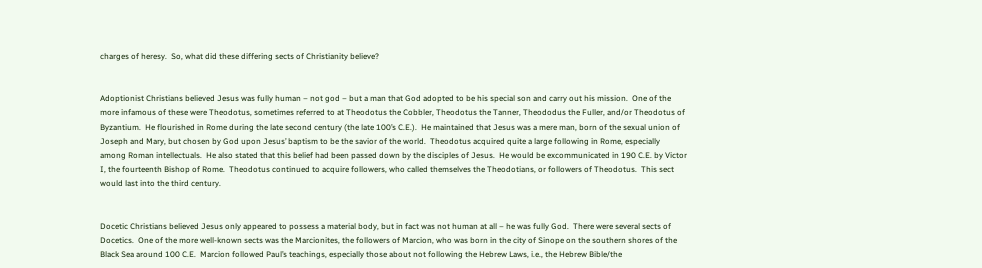charges of heresy.  So, what did these differing sects of Christianity believe?


Adoptionist Christians believed Jesus was fully human – not god – but a man that God adopted to be his special son and carry out his mission.  One of the more infamous of these were Theodotus, sometimes referred to at Theodotus the Cobbler, Theodotus the Tanner, Theododus the Fuller, and/or Theodotus of Byzantium.  He flourished in Rome during the late second century (the late 100’s C.E.).  He maintained that Jesus was a mere man, born of the sexual union of Joseph and Mary, but chosen by God upon Jesus’ baptism to be the savior of the world.  Theodotus acquired quite a large following in Rome, especially among Roman intellectuals.  He also stated that this belief had been passed down by the disciples of Jesus.  He would be excommunicated in 190 C.E. by Victor I, the fourteenth Bishop of Rome.  Theodotus continued to acquire followers, who called themselves the Theodotians, or followers of Theodotus.  This sect would last into the third century.


Docetic Christians believed Jesus only appeared to possess a material body, but in fact was not human at all – he was fully God.  There were several sects of Docetics.  One of the more well-known sects was the Marcionites, the followers of Marcion, who was born in the city of Sinope on the southern shores of the Black Sea around 100 C.E.  Marcion followed Paul’s teachings, especially those about not following the Hebrew Laws, i.e., the Hebrew Bible/the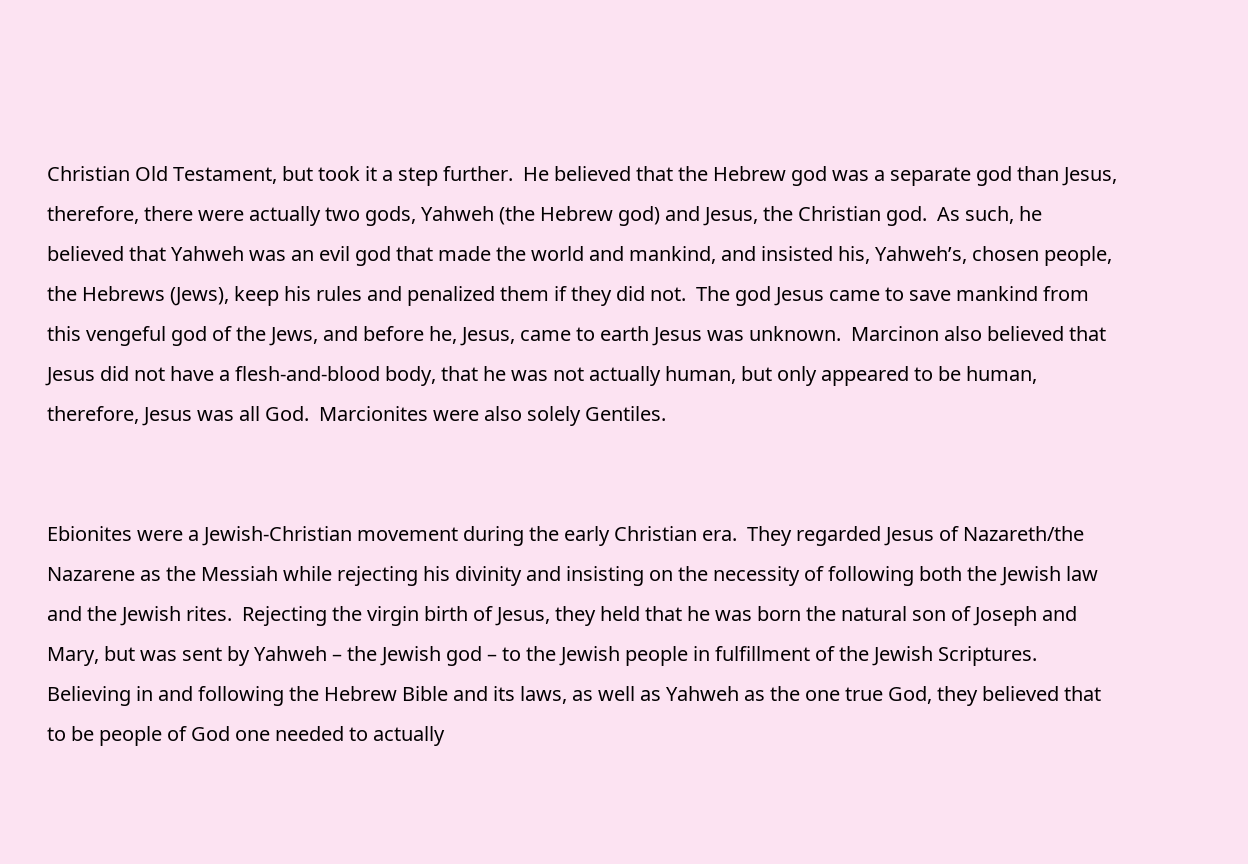Christian Old Testament, but took it a step further.  He believed that the Hebrew god was a separate god than Jesus, therefore, there were actually two gods, Yahweh (the Hebrew god) and Jesus, the Christian god.  As such, he believed that Yahweh was an evil god that made the world and mankind, and insisted his, Yahweh’s, chosen people, the Hebrews (Jews), keep his rules and penalized them if they did not.  The god Jesus came to save mankind from this vengeful god of the Jews, and before he, Jesus, came to earth Jesus was unknown.  Marcinon also believed that Jesus did not have a flesh-and-blood body, that he was not actually human, but only appeared to be human, therefore, Jesus was all God.  Marcionites were also solely Gentiles.


Ebionites were a Jewish-Christian movement during the early Christian era.  They regarded Jesus of Nazareth/the Nazarene as the Messiah while rejecting his divinity and insisting on the necessity of following both the Jewish law and the Jewish rites.  Rejecting the virgin birth of Jesus, they held that he was born the natural son of Joseph and Mary, but was sent by Yahweh – the Jewish god – to the Jewish people in fulfillment of the Jewish Scriptures.   Believing in and following the Hebrew Bible and its laws, as well as Yahweh as the one true God, they believed that to be people of God one needed to actually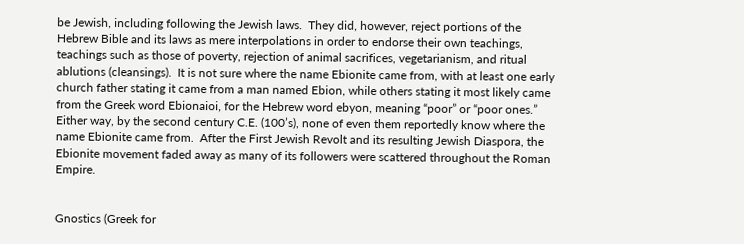be Jewish, including following the Jewish laws.  They did, however, reject portions of the Hebrew Bible and its laws as mere interpolations in order to endorse their own teachings, teachings such as those of poverty, rejection of animal sacrifices, vegetarianism, and ritual ablutions (cleansings).  It is not sure where the name Ebionite came from, with at least one early church father stating it came from a man named Ebion, while others stating it most likely came from the Greek word Ebionaioi, for the Hebrew word ebyon, meaning “poor” or “poor ones.”  Either way, by the second century C.E. (100’s), none of even them reportedly know where the name Ebionite came from.  After the First Jewish Revolt and its resulting Jewish Diaspora, the Ebionite movement faded away as many of its followers were scattered throughout the Roman Empire.


Gnostics (Greek for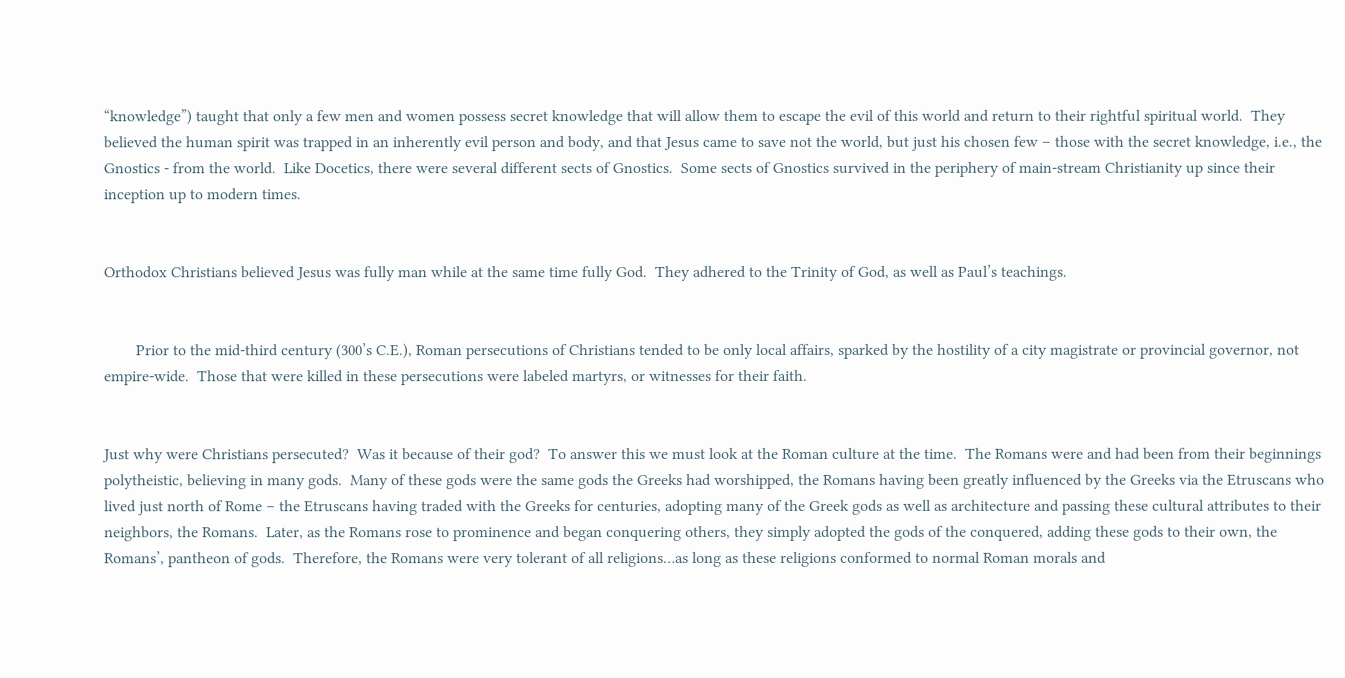“knowledge”) taught that only a few men and women possess secret knowledge that will allow them to escape the evil of this world and return to their rightful spiritual world.  They believed the human spirit was trapped in an inherently evil person and body, and that Jesus came to save not the world, but just his chosen few – those with the secret knowledge, i.e., the Gnostics - from the world.  Like Docetics, there were several different sects of Gnostics.  Some sects of Gnostics survived in the periphery of main-stream Christianity up since their inception up to modern times.


Orthodox Christians believed Jesus was fully man while at the same time fully God.  They adhered to the Trinity of God, as well as Paul’s teachings.


        Prior to the mid-third century (300’s C.E.), Roman persecutions of Christians tended to be only local affairs, sparked by the hostility of a city magistrate or provincial governor, not empire-wide.  Those that were killed in these persecutions were labeled martyrs, or witnesses for their faith.


Just why were Christians persecuted?  Was it because of their god?  To answer this we must look at the Roman culture at the time.  The Romans were and had been from their beginnings polytheistic, believing in many gods.  Many of these gods were the same gods the Greeks had worshipped, the Romans having been greatly influenced by the Greeks via the Etruscans who lived just north of Rome – the Etruscans having traded with the Greeks for centuries, adopting many of the Greek gods as well as architecture and passing these cultural attributes to their neighbors, the Romans.  Later, as the Romans rose to prominence and began conquering others, they simply adopted the gods of the conquered, adding these gods to their own, the Romans’, pantheon of gods.  Therefore, the Romans were very tolerant of all religions…as long as these religions conformed to normal Roman morals and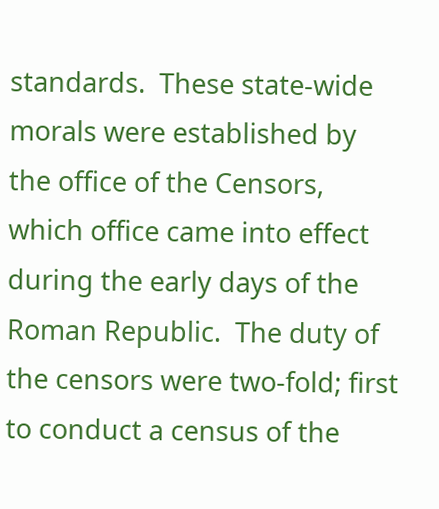standards.  These state-wide morals were established by the office of the Censors, which office came into effect during the early days of the Roman Republic.  The duty of the censors were two-fold; first to conduct a census of the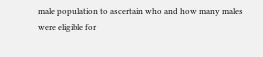male population to ascertain who and how many males were eligible for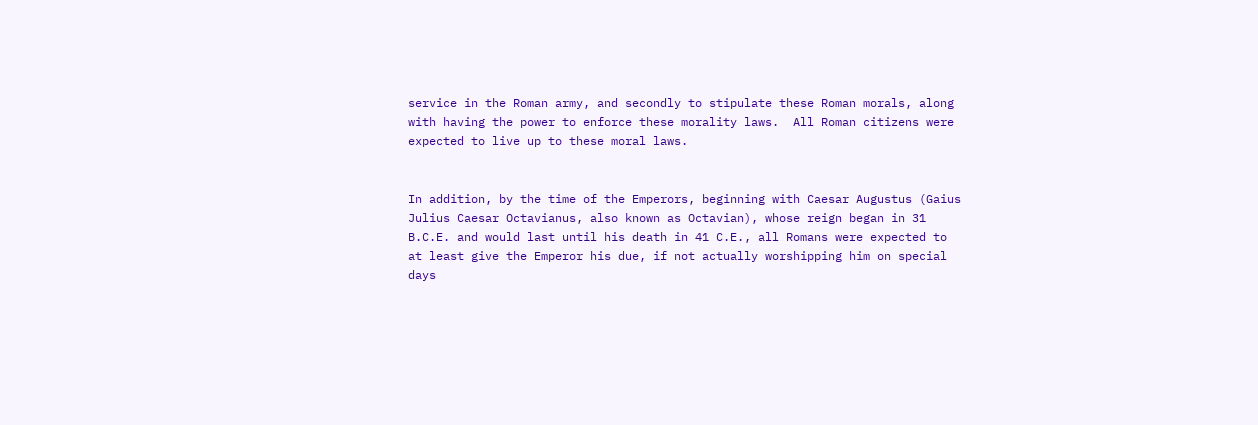service in the Roman army, and secondly to stipulate these Roman morals, along with having the power to enforce these morality laws.  All Roman citizens were expected to live up to these moral laws.


In addition, by the time of the Emperors, beginning with Caesar Augustus (Gaius Julius Caesar Octavianus, also known as Octavian), whose reign began in 31 B.C.E. and would last until his death in 41 C.E., all Romans were expected to at least give the Emperor his due, if not actually worshipping him on special days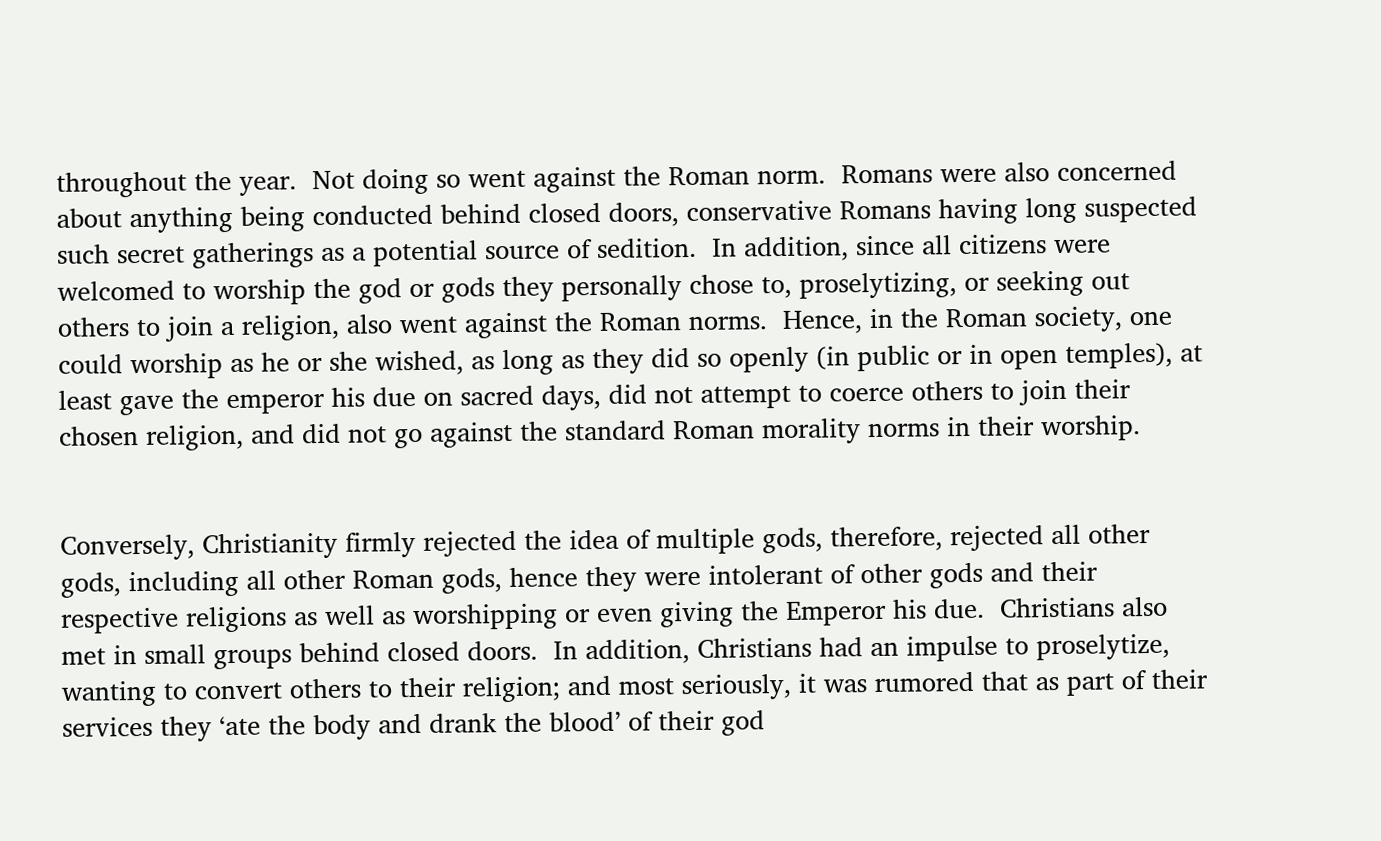throughout the year.  Not doing so went against the Roman norm.  Romans were also concerned about anything being conducted behind closed doors, conservative Romans having long suspected such secret gatherings as a potential source of sedition.  In addition, since all citizens were welcomed to worship the god or gods they personally chose to, proselytizing, or seeking out others to join a religion, also went against the Roman norms.  Hence, in the Roman society, one could worship as he or she wished, as long as they did so openly (in public or in open temples), at least gave the emperor his due on sacred days, did not attempt to coerce others to join their chosen religion, and did not go against the standard Roman morality norms in their worship.


Conversely, Christianity firmly rejected the idea of multiple gods, therefore, rejected all other gods, including all other Roman gods, hence they were intolerant of other gods and their respective religions as well as worshipping or even giving the Emperor his due.  Christians also met in small groups behind closed doors.  In addition, Christians had an impulse to proselytize, wanting to convert others to their religion; and most seriously, it was rumored that as part of their services they ‘ate the body and drank the blood’ of their god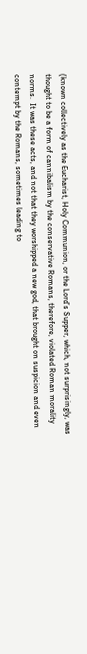(known collectively as the Eucharist, Holy Communion, or the Lord’s Supper, which, not surprisingly, was thought to be a form of cannibalism by the conservative Romans, therefore, violated Roman morality norms.  It was these acts, and not that they worshipped a new god, that brought on suspicion and even contempt by the Romans, sometimes leading to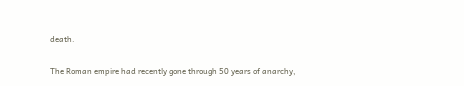death.


The Roman empire had recently gone through 50 years of anarchy,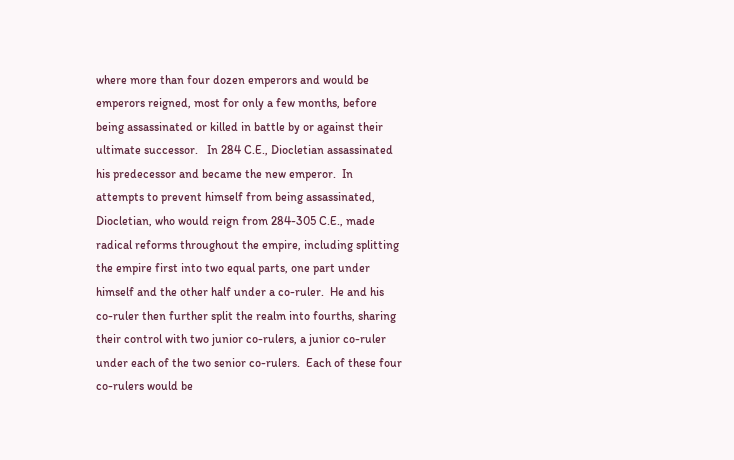where more than four dozen emperors and would be emperors reigned, most for only a few months, before being assassinated or killed in battle by or against their ultimate successor.   In 284 C.E., Diocletian assassinated his predecessor and became the new emperor.  In attempts to prevent himself from being assassinated, Diocletian, who would reign from 284-305 C.E., made radical reforms throughout the empire, including splitting the empire first into two equal parts, one part under himself and the other half under a co-ruler.  He and his co-ruler then further split the realm into fourths, sharing their control with two junior co-rulers, a junior co-ruler under each of the two senior co-rulers.  Each of these four co-rulers would be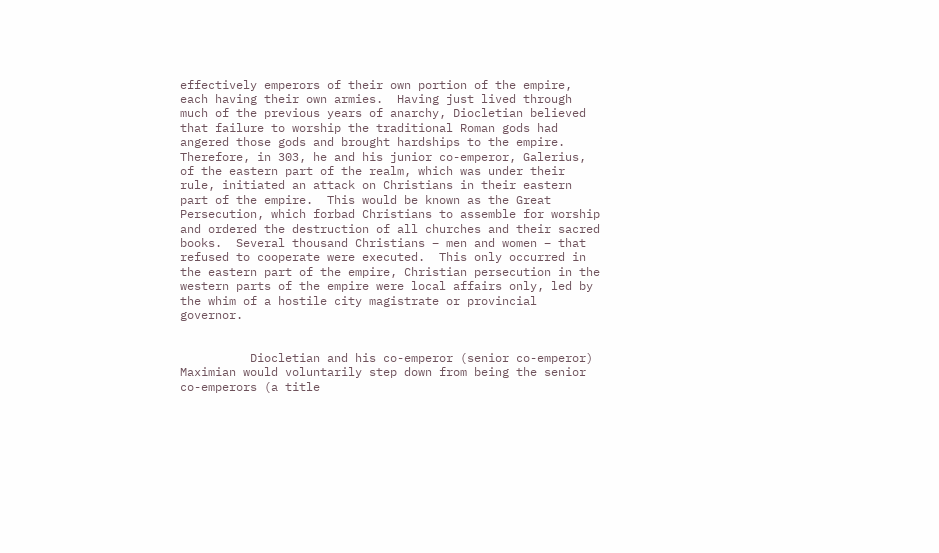effectively emperors of their own portion of the empire, each having their own armies.  Having just lived through much of the previous years of anarchy, Diocletian believed that failure to worship the traditional Roman gods had angered those gods and brought hardships to the empire.  Therefore, in 303, he and his junior co-emperor, Galerius, of the eastern part of the realm, which was under their rule, initiated an attack on Christians in their eastern part of the empire.  This would be known as the Great Persecution, which forbad Christians to assemble for worship and ordered the destruction of all churches and their sacred books.  Several thousand Christians – men and women – that refused to cooperate were executed.  This only occurred in the eastern part of the empire, Christian persecution in the western parts of the empire were local affairs only, led by the whim of a hostile city magistrate or provincial governor.


          Diocletian and his co-emperor (senior co-emperor) Maximian would voluntarily step down from being the senior co-emperors (a title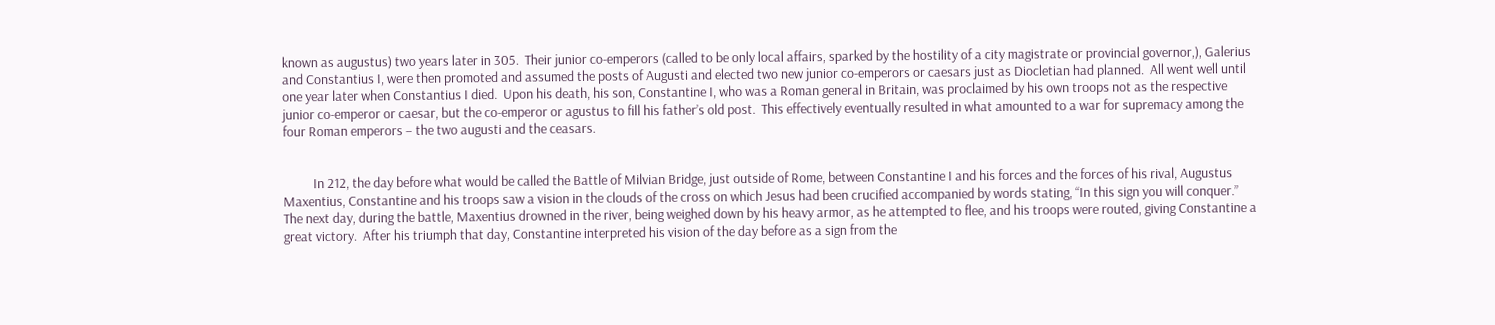known as augustus) two years later in 305.  Their junior co-emperors (called to be only local affairs, sparked by the hostility of a city magistrate or provincial governor,), Galerius and Constantius I, were then promoted and assumed the posts of Augusti and elected two new junior co-emperors or caesars just as Diocletian had planned.  All went well until one year later when Constantius I died.  Upon his death, his son, Constantine I, who was a Roman general in Britain, was proclaimed by his own troops not as the respective junior co-emperor or caesar, but the co-emperor or agustus to fill his father’s old post.  This effectively eventually resulted in what amounted to a war for supremacy among the four Roman emperors – the two augusti and the ceasars.


          In 212, the day before what would be called the Battle of Milvian Bridge, just outside of Rome, between Constantine I and his forces and the forces of his rival, Augustus Maxentius, Constantine and his troops saw a vision in the clouds of the cross on which Jesus had been crucified accompanied by words stating, “In this sign you will conquer.”  The next day, during the battle, Maxentius drowned in the river, being weighed down by his heavy armor, as he attempted to flee, and his troops were routed, giving Constantine a great victory.  After his triumph that day, Constantine interpreted his vision of the day before as a sign from the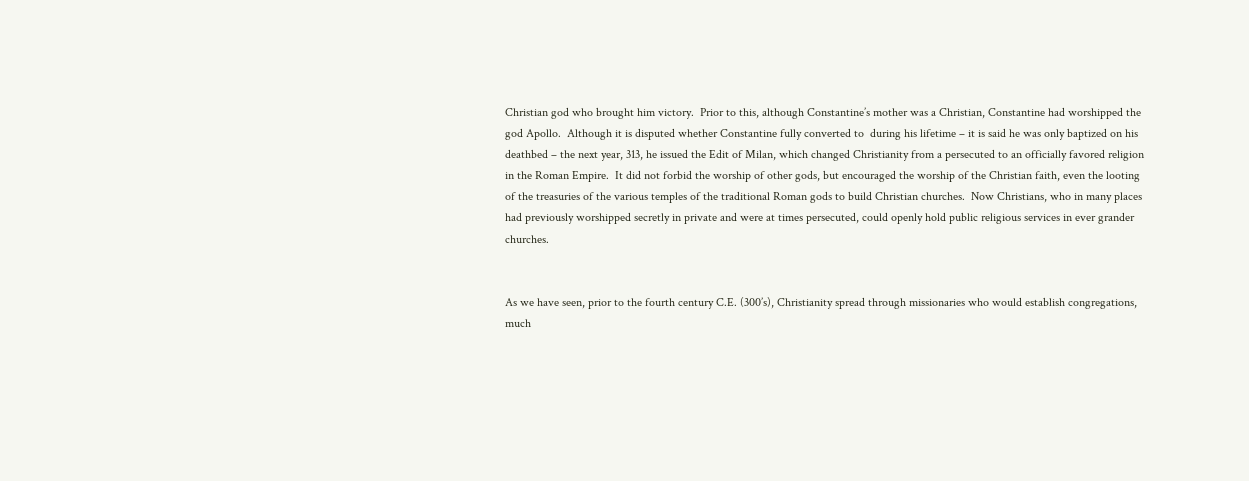Christian god who brought him victory.  Prior to this, although Constantine’s mother was a Christian, Constantine had worshipped the god Apollo.  Although it is disputed whether Constantine fully converted to  during his lifetime – it is said he was only baptized on his deathbed – the next year, 313, he issued the Edit of Milan, which changed Christianity from a persecuted to an officially favored religion in the Roman Empire.  It did not forbid the worship of other gods, but encouraged the worship of the Christian faith, even the looting of the treasuries of the various temples of the traditional Roman gods to build Christian churches.  Now Christians, who in many places had previously worshipped secretly in private and were at times persecuted, could openly hold public religious services in ever grander churches.


As we have seen, prior to the fourth century C.E. (300’s), Christianity spread through missionaries who would establish congregations, much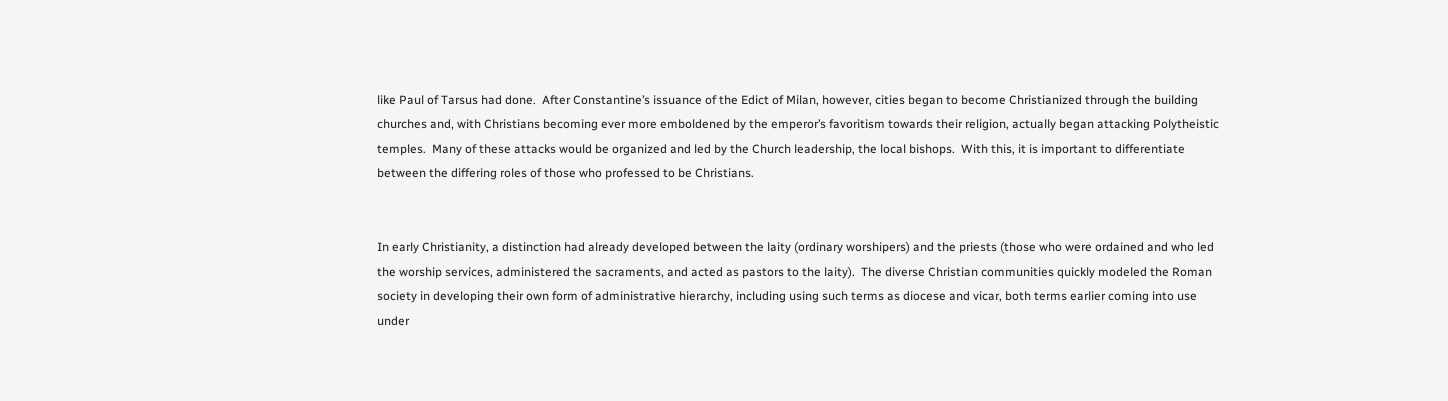like Paul of Tarsus had done.  After Constantine’s issuance of the Edict of Milan, however, cities began to become Christianized through the building churches and, with Christians becoming ever more emboldened by the emperor’s favoritism towards their religion, actually began attacking Polytheistic temples.  Many of these attacks would be organized and led by the Church leadership, the local bishops.  With this, it is important to differentiate between the differing roles of those who professed to be Christians.


In early Christianity, a distinction had already developed between the laity (ordinary worshipers) and the priests (those who were ordained and who led the worship services, administered the sacraments, and acted as pastors to the laity).  The diverse Christian communities quickly modeled the Roman society in developing their own form of administrative hierarchy, including using such terms as diocese and vicar, both terms earlier coming into use under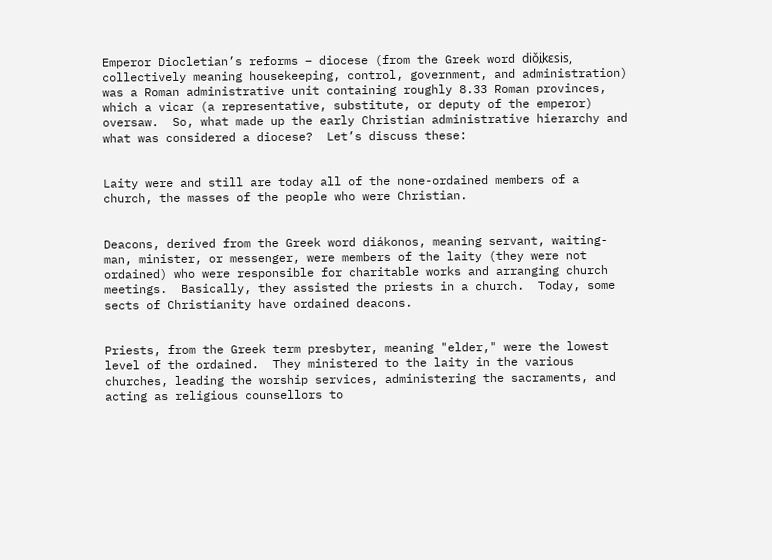Emperor Diocletian’s reforms – diocese (from the Greek word diǒi̯kɛsis, collectively meaning housekeeping, control, government, and administration) was a Roman administrative unit containing roughly 8.33 Roman provinces, which a vicar (a representative, substitute, or deputy of the emperor) oversaw.  So, what made up the early Christian administrative hierarchy and what was considered a diocese?  Let’s discuss these:


Laity were and still are today all of the none-ordained members of a church, the masses of the people who were Christian.


Deacons, derived from the Greek word diákonos, meaning servant, waiting-man, minister, or messenger, were members of the laity (they were not ordained) who were responsible for charitable works and arranging church meetings.  Basically, they assisted the priests in a church.  Today, some sects of Christianity have ordained deacons.


Priests, from the Greek term presbyter, meaning "elder," were the lowest level of the ordained.  They ministered to the laity in the various churches, leading the worship services, administering the sacraments, and acting as religious counsellors to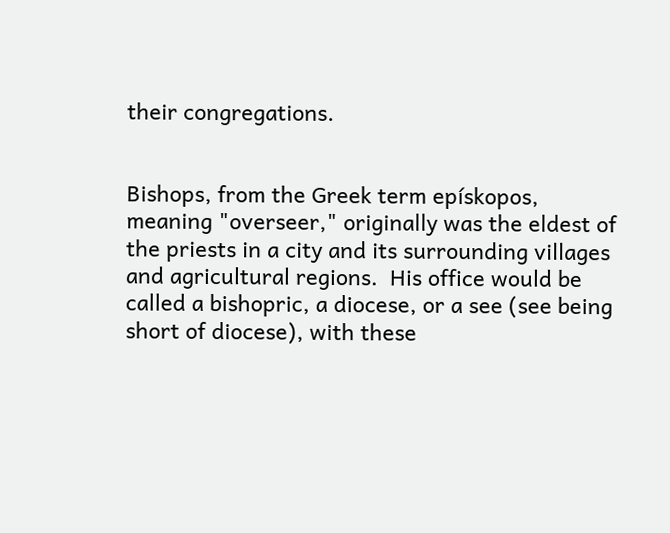their congregations.


Bishops, from the Greek term epískopos, meaning "overseer," originally was the eldest of the priests in a city and its surrounding villages and agricultural regions.  His office would be called a bishopric, a diocese, or a see (see being short of diocese), with these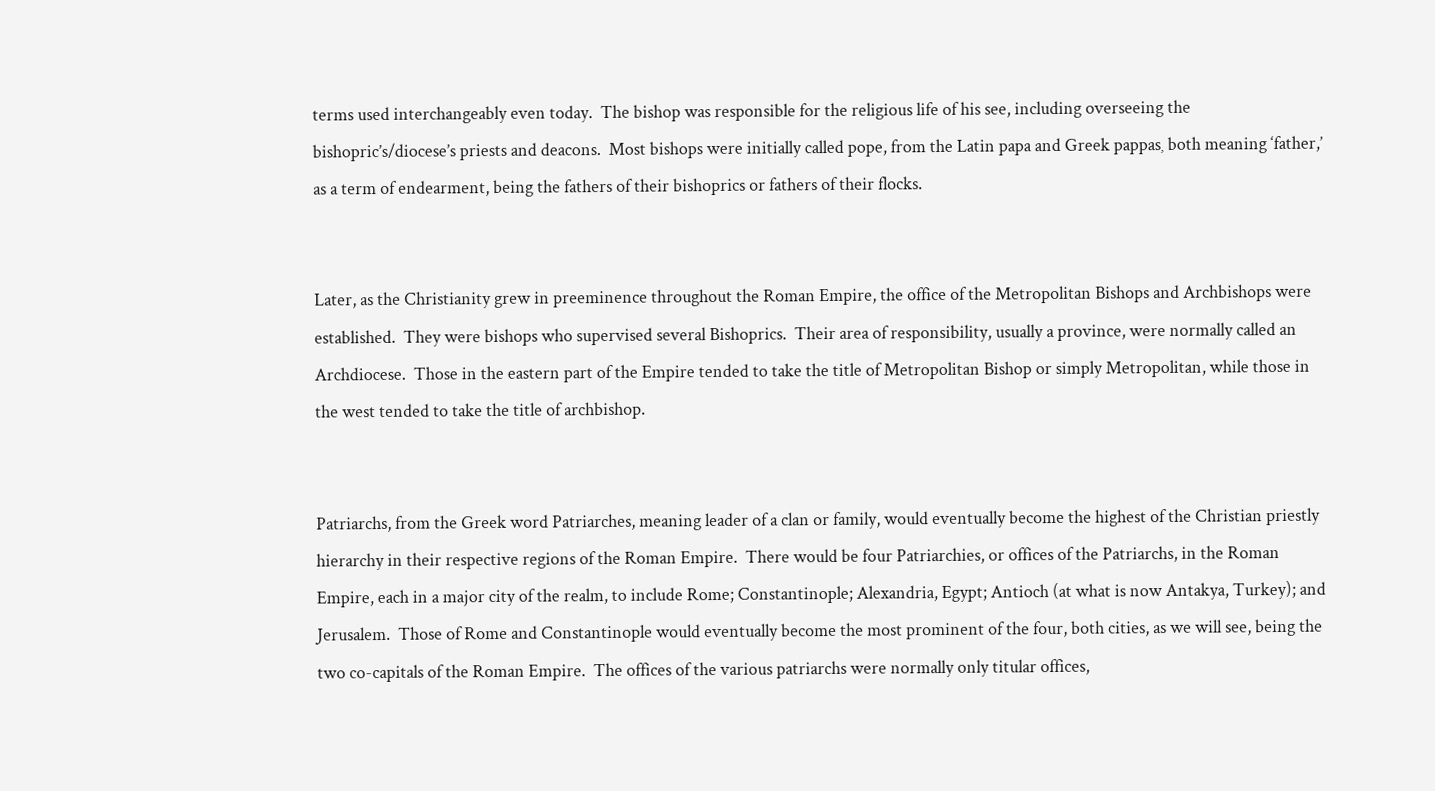terms used interchangeably even today.  The bishop was responsible for the religious life of his see, including overseeing the bishopric’s/diocese’s priests and deacons.  Most bishops were initially called pope, from the Latin papa and Greek pappas¸ both meaning ‘father,’ as a term of endearment, being the fathers of their bishoprics or fathers of their flocks.


Later, as the Christianity grew in preeminence throughout the Roman Empire, the office of the Metropolitan Bishops and Archbishops were established.  They were bishops who supervised several Bishoprics.  Their area of responsibility, usually a province, were normally called an Archdiocese.  Those in the eastern part of the Empire tended to take the title of Metropolitan Bishop or simply Metropolitan, while those in the west tended to take the title of archbishop.


Patriarchs, from the Greek word Patriarches, meaning leader of a clan or family, would eventually become the highest of the Christian priestly hierarchy in their respective regions of the Roman Empire.  There would be four Patriarchies, or offices of the Patriarchs, in the Roman Empire, each in a major city of the realm, to include Rome; Constantinople; Alexandria, Egypt; Antioch (at what is now Antakya, Turkey); and Jerusalem.  Those of Rome and Constantinople would eventually become the most prominent of the four, both cities, as we will see, being the two co-capitals of the Roman Empire.  The offices of the various patriarchs were normally only titular offices,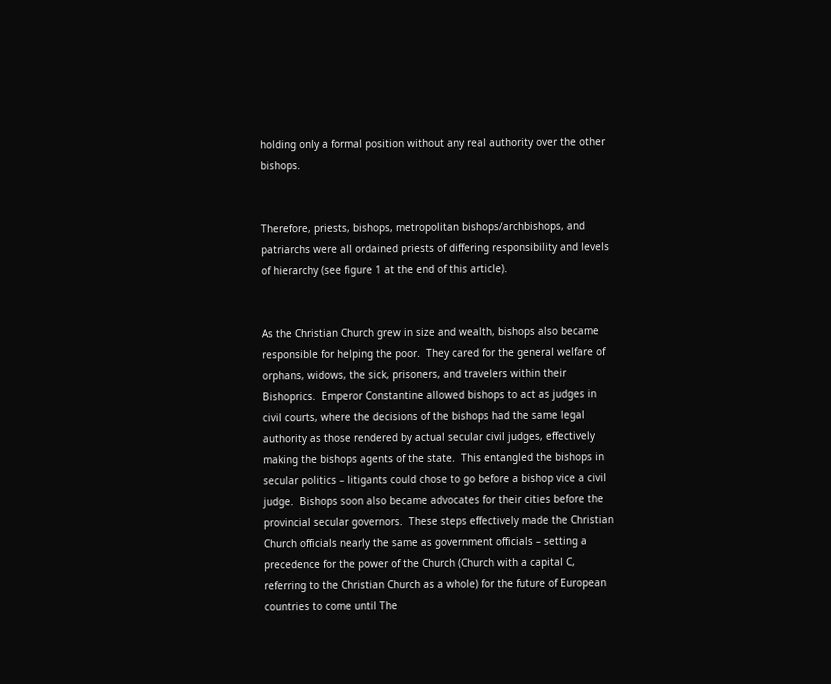holding only a formal position without any real authority over the other bishops.


Therefore, priests, bishops, metropolitan bishops/archbishops, and patriarchs were all ordained priests of differing responsibility and levels of hierarchy (see figure 1 at the end of this article).


As the Christian Church grew in size and wealth, bishops also became responsible for helping the poor.  They cared for the general welfare of orphans, widows, the sick, prisoners, and travelers within their Bishoprics.  Emperor Constantine allowed bishops to act as judges in civil courts, where the decisions of the bishops had the same legal authority as those rendered by actual secular civil judges, effectively making the bishops agents of the state.  This entangled the bishops in secular politics – litigants could chose to go before a bishop vice a civil judge.  Bishops soon also became advocates for their cities before the provincial secular governors.  These steps effectively made the Christian Church officials nearly the same as government officials – setting a precedence for the power of the Church (Church with a capital C, referring to the Christian Church as a whole) for the future of European countries to come until The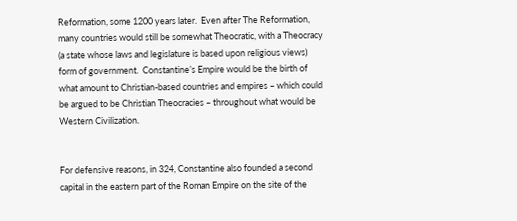Reformation, some 1200 years later.  Even after The Reformation, many countries would still be somewhat Theocratic, with a Theocracy (a state whose laws and legislature is based upon religious views) form of government.  Constantine’s Empire would be the birth of what amount to Christian-based countries and empires – which could be argued to be Christian Theocracies – throughout what would be Western Civilization.


For defensive reasons, in 324, Constantine also founded a second capital in the eastern part of the Roman Empire on the site of the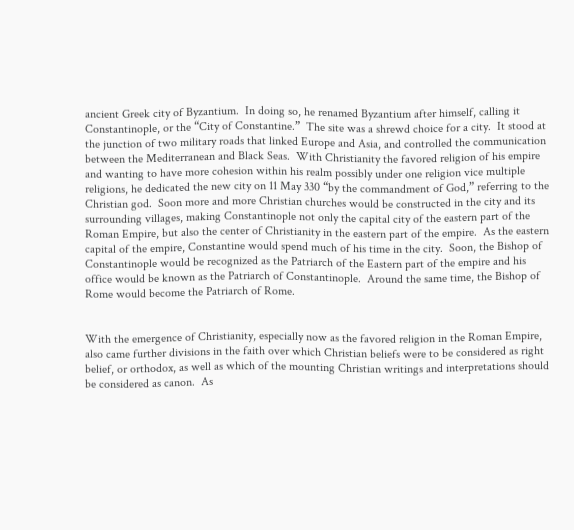ancient Greek city of Byzantium.  In doing so, he renamed Byzantium after himself, calling it Constantinople, or the “City of Constantine.”  The site was a shrewd choice for a city.  It stood at the junction of two military roads that linked Europe and Asia, and controlled the communication between the Mediterranean and Black Seas.  With Christianity the favored religion of his empire and wanting to have more cohesion within his realm possibly under one religion vice multiple religions, he dedicated the new city on 11 May 330 “by the commandment of God,” referring to the Christian god.  Soon more and more Christian churches would be constructed in the city and its surrounding villages, making Constantinople not only the capital city of the eastern part of the Roman Empire, but also the center of Christianity in the eastern part of the empire.  As the eastern capital of the empire, Constantine would spend much of his time in the city.  Soon, the Bishop of Constantinople would be recognized as the Patriarch of the Eastern part of the empire and his office would be known as the Patriarch of Constantinople.  Around the same time, the Bishop of Rome would become the Patriarch of Rome.


With the emergence of Christianity, especially now as the favored religion in the Roman Empire, also came further divisions in the faith over which Christian beliefs were to be considered as right belief, or orthodox, as well as which of the mounting Christian writings and interpretations should be considered as canon.  As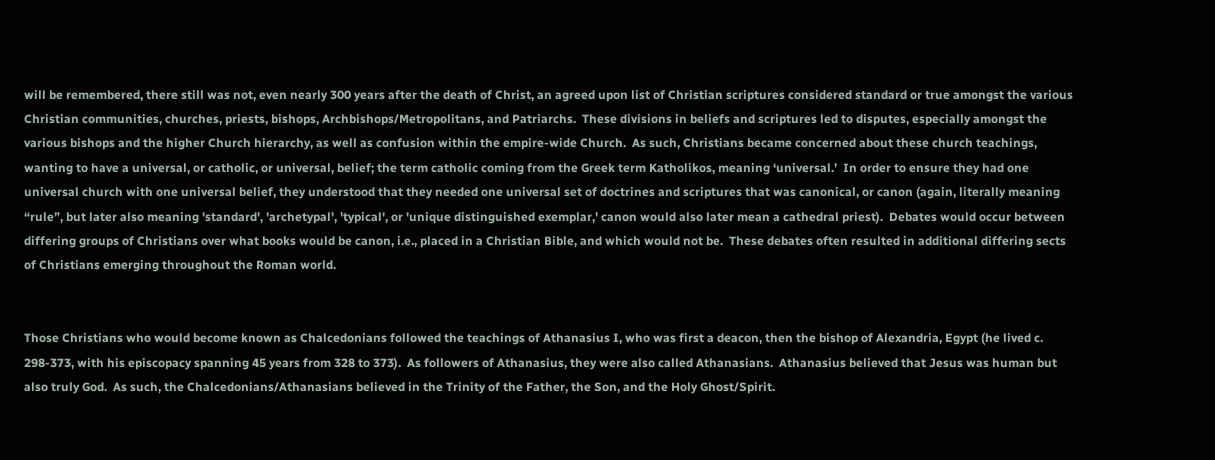will be remembered, there still was not, even nearly 300 years after the death of Christ, an agreed upon list of Christian scriptures considered standard or true amongst the various Christian communities, churches, priests, bishops, Archbishops/Metropolitans, and Patriarchs.  These divisions in beliefs and scriptures led to disputes, especially amongst the various bishops and the higher Church hierarchy, as well as confusion within the empire-wide Church.  As such, Christians became concerned about these church teachings, wanting to have a universal, or catholic, or universal, belief; the term catholic coming from the Greek term Katholikos, meaning ‘universal.’  In order to ensure they had one universal church with one universal belief, they understood that they needed one universal set of doctrines and scriptures that was canonical, or canon (again, literally meaning “rule”, but later also meaning 'standard', 'archetypal', 'typical', or 'unique distinguished exemplar,' canon would also later mean a cathedral priest).  Debates would occur between differing groups of Christians over what books would be canon, i.e., placed in a Christian Bible, and which would not be.  These debates often resulted in additional differing sects of Christians emerging throughout the Roman world.


Those Christians who would become known as Chalcedonians followed the teachings of Athanasius I, who was first a deacon, then the bishop of Alexandria, Egypt (he lived c. 298-373, with his episcopacy spanning 45 years from 328 to 373).  As followers of Athanasius, they were also called Athanasians.  Athanasius believed that Jesus was human but also truly God.  As such, the Chalcedonians/Athanasians believed in the Trinity of the Father, the Son, and the Holy Ghost/Spirit.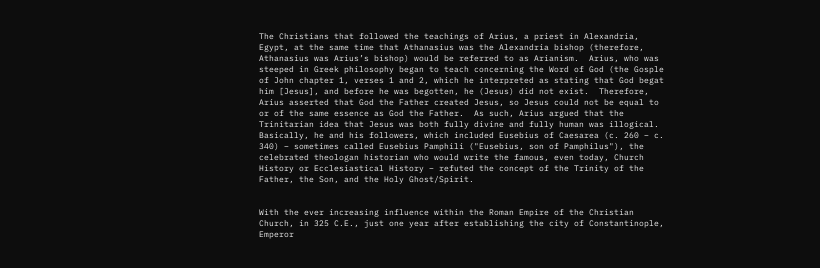The Christians that followed the teachings of Arius, a priest in Alexandria, Egypt, at the same time that Athanasius was the Alexandria bishop (therefore, Athanasius was Arius’s bishop) would be referred to as Arianism.  Arius, who was steeped in Greek philosophy began to teach concerning the Word of God (the Gosple of John chapter 1, verses 1 and 2, which he interpreted as stating that God begat him [Jesus], and before he was begotten, he (Jesus) did not exist.  Therefore, Arius asserted that God the Father created Jesus, so Jesus could not be equal to or of the same essence as God the Father.  As such, Arius argued that the Trinitarian idea that Jesus was both fully divine and fully human was illogical.  Basically, he and his followers, which included Eusebius of Caesarea (c. 260 – c. 340) – sometimes called Eusebius Pamphili ("Eusebius, son of Pamphilus"), the celebrated theologan historian who would write the famous, even today, Church History or Ecclesiastical History – refuted the concept of the Trinity of the Father, the Son, and the Holy Ghost/Spirit.


With the ever increasing influence within the Roman Empire of the Christian Church, in 325 C.E., just one year after establishing the city of Constantinople, Emperor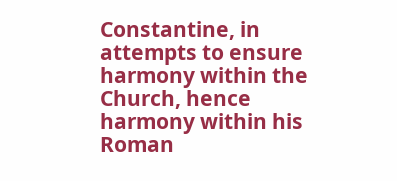Constantine, in attempts to ensure harmony within the Church, hence harmony within his Roman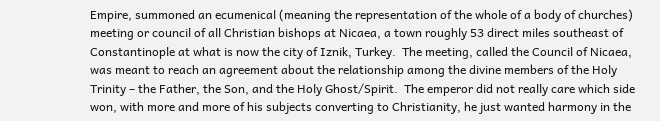Empire, summoned an ecumenical (meaning the representation of the whole of a body of churches) meeting or council of all Christian bishops at Nicaea, a town roughly 53 direct miles southeast of Constantinople at what is now the city of Iznik, Turkey.  The meeting, called the Council of Nicaea, was meant to reach an agreement about the relationship among the divine members of the Holy Trinity – the Father, the Son, and the Holy Ghost/Spirit.  The emperor did not really care which side won, with more and more of his subjects converting to Christianity, he just wanted harmony in the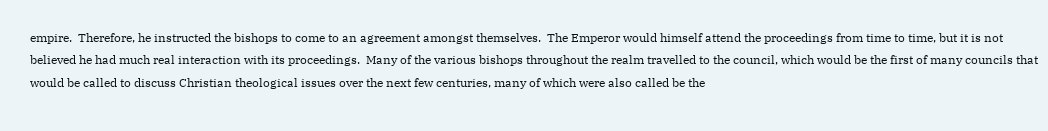empire.  Therefore, he instructed the bishops to come to an agreement amongst themselves.  The Emperor would himself attend the proceedings from time to time, but it is not believed he had much real interaction with its proceedings.  Many of the various bishops throughout the realm travelled to the council, which would be the first of many councils that would be called to discuss Christian theological issues over the next few centuries, many of which were also called be the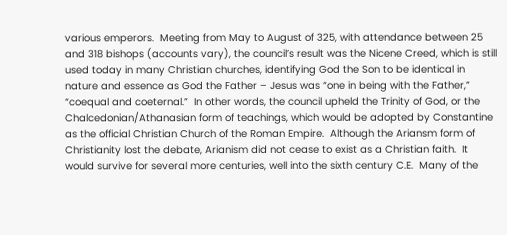various emperors.  Meeting from May to August of 325, with attendance between 25 and 318 bishops (accounts vary), the council’s result was the Nicene Creed, which is still used today in many Christian churches, identifying God the Son to be identical in nature and essence as God the Father – Jesus was “one in being with the Father,” “coequal and coeternal.”  In other words, the council upheld the Trinity of God, or the Chalcedonian/Athanasian form of teachings, which would be adopted by Constantine as the official Christian Church of the Roman Empire.  Although the Ariansm form of Christianity lost the debate, Arianism did not cease to exist as a Christian faith.  It would survive for several more centuries, well into the sixth century C.E.  Many of the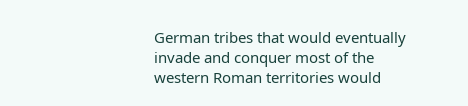German tribes that would eventually invade and conquer most of the western Roman territories would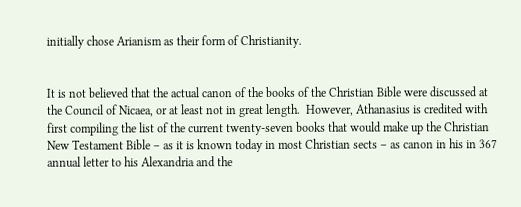initially chose Arianism as their form of Christianity.


It is not believed that the actual canon of the books of the Christian Bible were discussed at the Council of Nicaea, or at least not in great length.  However, Athanasius is credited with first compiling the list of the current twenty-seven books that would make up the Christian New Testament Bible – as it is known today in most Christian sects – as canon in his in 367 annual letter to his Alexandria and the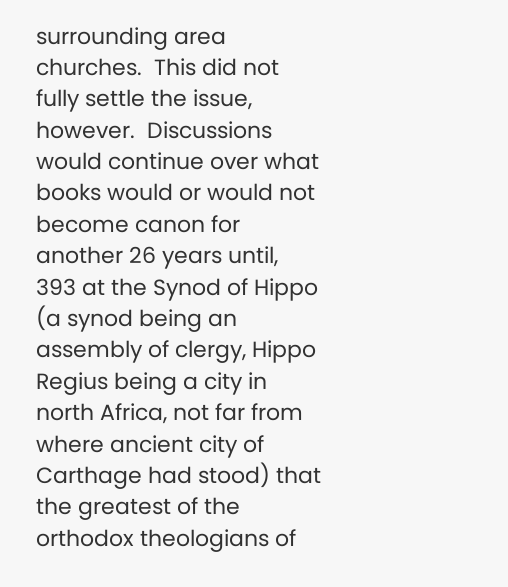surrounding area churches.  This did not fully settle the issue, however.  Discussions would continue over what books would or would not become canon for another 26 years until, 393 at the Synod of Hippo (a synod being an assembly of clergy, Hippo Regius being a city in north Africa, not far from where ancient city of Carthage had stood) that the greatest of the orthodox theologians of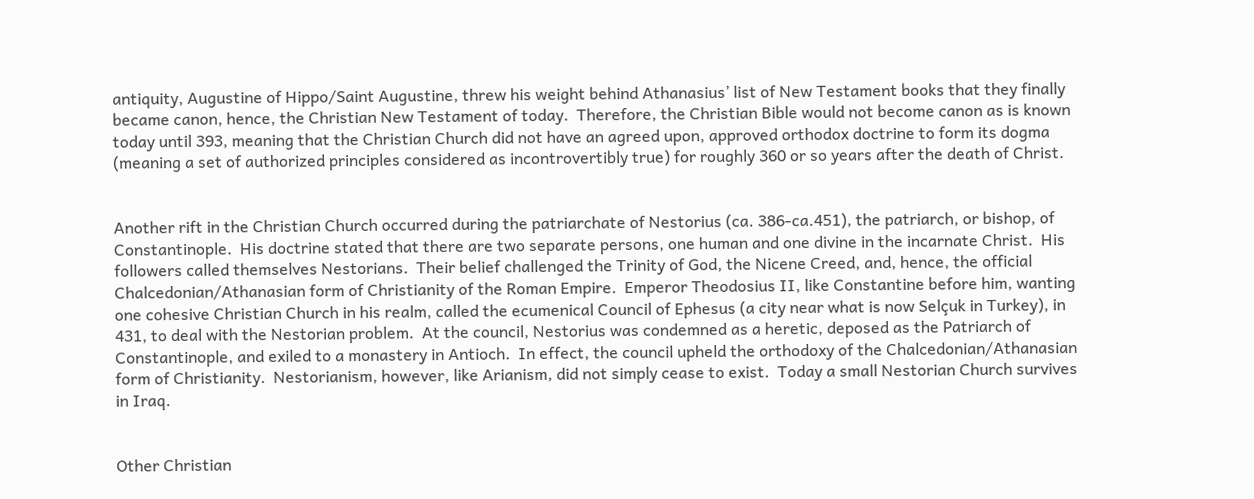antiquity, Augustine of Hippo/Saint Augustine, threw his weight behind Athanasius’ list of New Testament books that they finally became canon, hence, the Christian New Testament of today.  Therefore, the Christian Bible would not become canon as is known today until 393, meaning that the Christian Church did not have an agreed upon, approved orthodox doctrine to form its dogma (meaning a set of authorized principles considered as incontrovertibly true) for roughly 360 or so years after the death of Christ.


Another rift in the Christian Church occurred during the patriarchate of Nestorius (ca. 386-ca.451), the patriarch, or bishop, of Constantinople.  His doctrine stated that there are two separate persons, one human and one divine in the incarnate Christ.  His followers called themselves Nestorians.  Their belief challenged the Trinity of God, the Nicene Creed, and, hence, the official Chalcedonian/Athanasian form of Christianity of the Roman Empire.  Emperor Theodosius II, like Constantine before him, wanting one cohesive Christian Church in his realm, called the ecumenical Council of Ephesus (a city near what is now Selçuk in Turkey), in 431, to deal with the Nestorian problem.  At the council, Nestorius was condemned as a heretic, deposed as the Patriarch of Constantinople, and exiled to a monastery in Antioch.  In effect, the council upheld the orthodoxy of the Chalcedonian/Athanasian form of Christianity.  Nestorianism, however, like Arianism, did not simply cease to exist.  Today a small Nestorian Church survives in Iraq.


Other Christian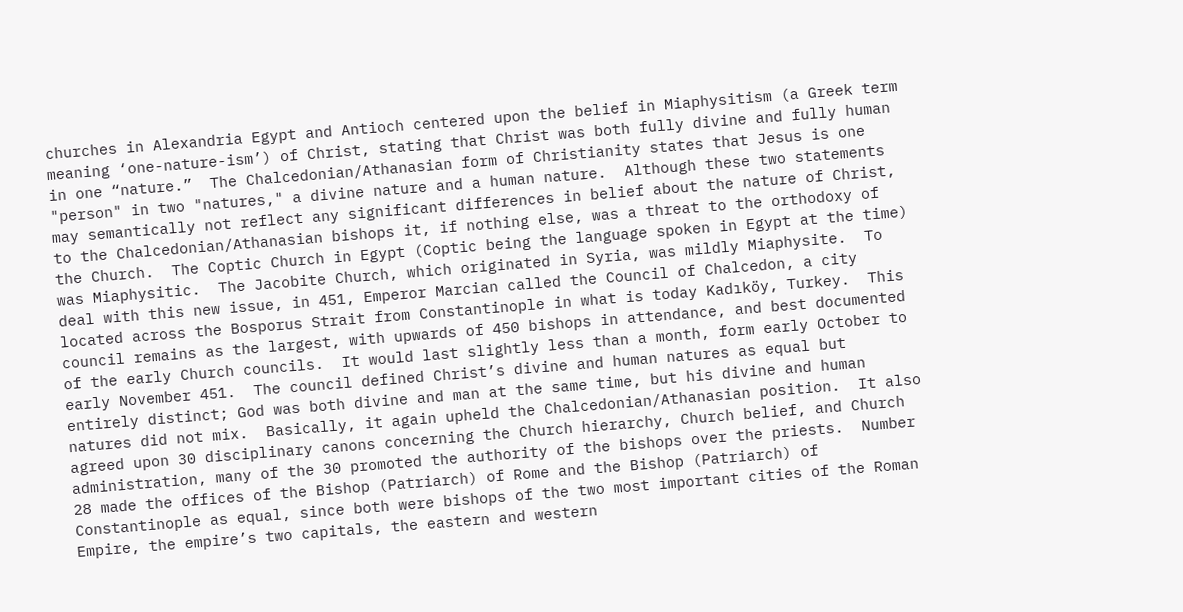churches in Alexandria Egypt and Antioch centered upon the belief in Miaphysitism (a Greek term meaning ‘one-nature-ism’) of Christ, stating that Christ was both fully divine and fully human in one “nature.”  The Chalcedonian/Athanasian form of Christianity states that Jesus is one "person" in two "natures," a divine nature and a human nature.  Although these two statements may semantically not reflect any significant differences in belief about the nature of Christ, to the Chalcedonian/Athanasian bishops it, if nothing else, was a threat to the orthodoxy of the Church.  The Coptic Church in Egypt (Coptic being the language spoken in Egypt at the time) was Miaphysitic.  The Jacobite Church, which originated in Syria, was mildly Miaphysite.  To deal with this new issue, in 451, Emperor Marcian called the Council of Chalcedon, a city located across the Bosporus Strait from Constantinople in what is today Kadıköy, Turkey.  This council remains as the largest, with upwards of 450 bishops in attendance, and best documented of the early Church councils.  It would last slightly less than a month, form early October to early November 451.  The council defined Christ’s divine and human natures as equal but entirely distinct; God was both divine and man at the same time, but his divine and human natures did not mix.  Basically, it again upheld the Chalcedonian/Athanasian position.  It also agreed upon 30 disciplinary canons concerning the Church hierarchy, Church belief, and Church administration, many of the 30 promoted the authority of the bishops over the priests.  Number 28 made the offices of the Bishop (Patriarch) of Rome and the Bishop (Patriarch) of Constantinople as equal, since both were bishops of the two most important cities of the Roman Empire, the empire’s two capitals, the eastern and western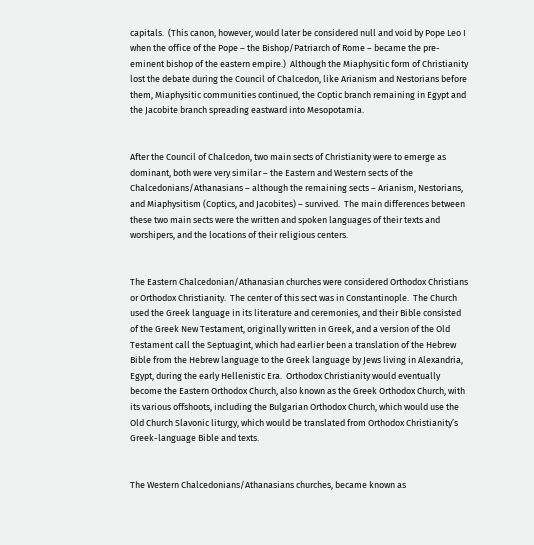capitals.  (This canon, however, would later be considered null and void by Pope Leo I when the office of the Pope – the Bishop/Patriarch of Rome – became the pre-eminent bishop of the eastern empire.)  Although the Miaphysitic form of Christianity lost the debate during the Council of Chalcedon, like Arianism and Nestorians before them, Miaphysitic communities continued, the Coptic branch remaining in Egypt and the Jacobite branch spreading eastward into Mesopotamia.


After the Council of Chalcedon, two main sects of Christianity were to emerge as dominant, both were very similar – the Eastern and Western sects of the Chalcedonians/Athanasians – although the remaining sects – Arianism, Nestorians, and Miaphysitism (Coptics, and Jacobites) – survived.  The main differences between these two main sects were the written and spoken languages of their texts and worshipers, and the locations of their religious centers.


The Eastern Chalcedonian/Athanasian churches were considered Orthodox Christians or Orthodox Christianity.  The center of this sect was in Constantinople.  The Church used the Greek language in its literature and ceremonies, and their Bible consisted of the Greek New Testament, originally written in Greek, and a version of the Old Testament call the Septuagint, which had earlier been a translation of the Hebrew Bible from the Hebrew language to the Greek language by Jews living in Alexandria, Egypt, during the early Hellenistic Era.  Orthodox Christianity would eventually become the Eastern Orthodox Church, also known as the Greek Orthodox Church, with its various offshoots, including the Bulgarian Orthodox Church, which would use the Old Church Slavonic liturgy, which would be translated from Orthodox Christianity’s Greek-language Bible and texts.


The Western Chalcedonians/Athanasians churches, became known as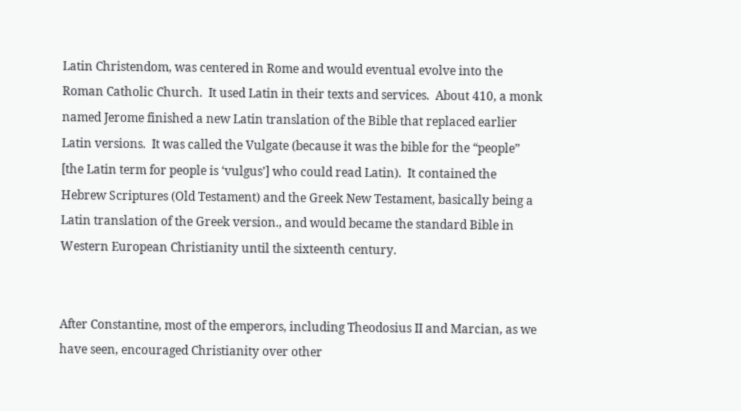Latin Christendom, was centered in Rome and would eventual evolve into the Roman Catholic Church.  It used Latin in their texts and services.  About 410, a monk named Jerome finished a new Latin translation of the Bible that replaced earlier Latin versions.  It was called the Vulgate (because it was the bible for the “people” [the Latin term for people is ‘vulgus’] who could read Latin).  It contained the Hebrew Scriptures (Old Testament) and the Greek New Testament, basically being a Latin translation of the Greek version., and would became the standard Bible in Western European Christianity until the sixteenth century.


After Constantine, most of the emperors, including Theodosius II and Marcian, as we have seen, encouraged Christianity over other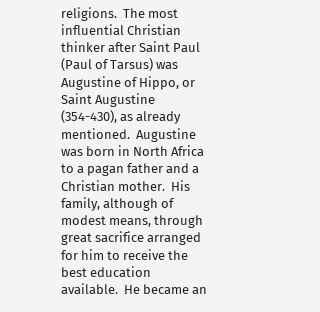religions.  The most influential Christian thinker after Saint Paul (Paul of Tarsus) was Augustine of Hippo, or Saint Augustine (354-430), as already mentioned.  Augustine was born in North Africa to a pagan father and a Christian mother.  His family, although of modest means, through great sacrifice arranged for him to receive the best education available.  He became an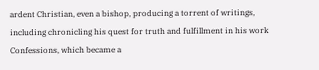ardent Christian, even a bishop, producing a torrent of writings, including chronicling his quest for truth and fulfillment in his work Confessions, which became a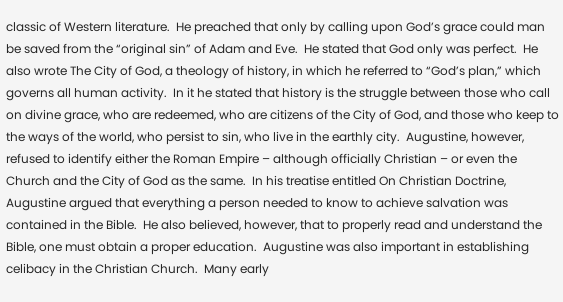classic of Western literature.  He preached that only by calling upon God’s grace could man be saved from the “original sin” of Adam and Eve.  He stated that God only was perfect.  He also wrote The City of God, a theology of history, in which he referred to “God’s plan,” which governs all human activity.  In it he stated that history is the struggle between those who call on divine grace, who are redeemed, who are citizens of the City of God, and those who keep to the ways of the world, who persist to sin, who live in the earthly city.  Augustine, however, refused to identify either the Roman Empire – although officially Christian – or even the Church and the City of God as the same.  In his treatise entitled On Christian Doctrine, Augustine argued that everything a person needed to know to achieve salvation was contained in the Bible.  He also believed, however, that to properly read and understand the Bible, one must obtain a proper education.  Augustine was also important in establishing celibacy in the Christian Church.  Many early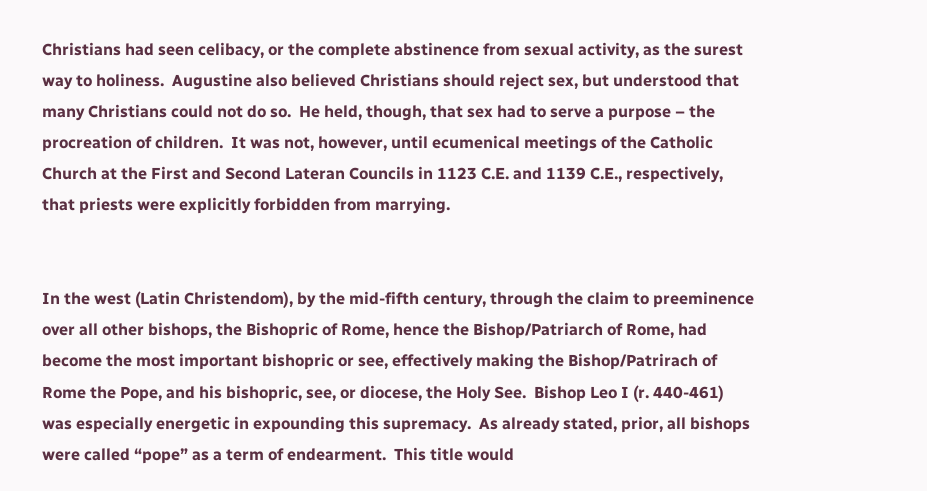Christians had seen celibacy, or the complete abstinence from sexual activity, as the surest way to holiness.  Augustine also believed Christians should reject sex, but understood that many Christians could not do so.  He held, though, that sex had to serve a purpose – the procreation of children.  It was not, however, until ecumenical meetings of the Catholic Church at the First and Second Lateran Councils in 1123 C.E. and 1139 C.E., respectively, that priests were explicitly forbidden from marrying.


In the west (Latin Christendom), by the mid-fifth century, through the claim to preeminence over all other bishops, the Bishopric of Rome, hence the Bishop/Patriarch of Rome, had become the most important bishopric or see, effectively making the Bishop/Patrirach of Rome the Pope, and his bishopric, see, or diocese, the Holy See.  Bishop Leo I (r. 440-461) was especially energetic in expounding this supremacy.  As already stated, prior, all bishops were called “pope” as a term of endearment.  This title would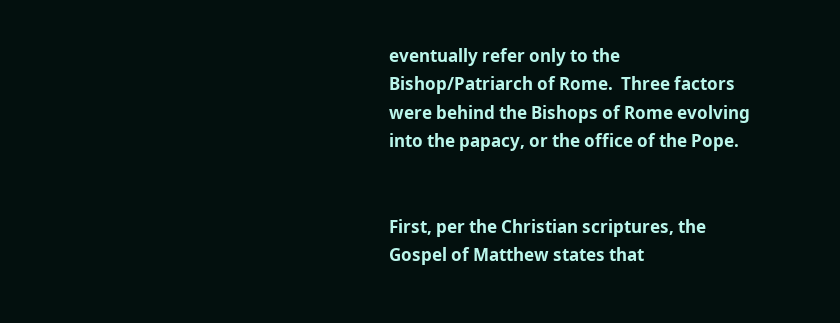eventually refer only to the Bishop/Patriarch of Rome.  Three factors were behind the Bishops of Rome evolving into the papacy, or the office of the Pope.


First, per the Christian scriptures, the Gospel of Matthew states that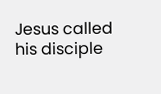Jesus called his disciple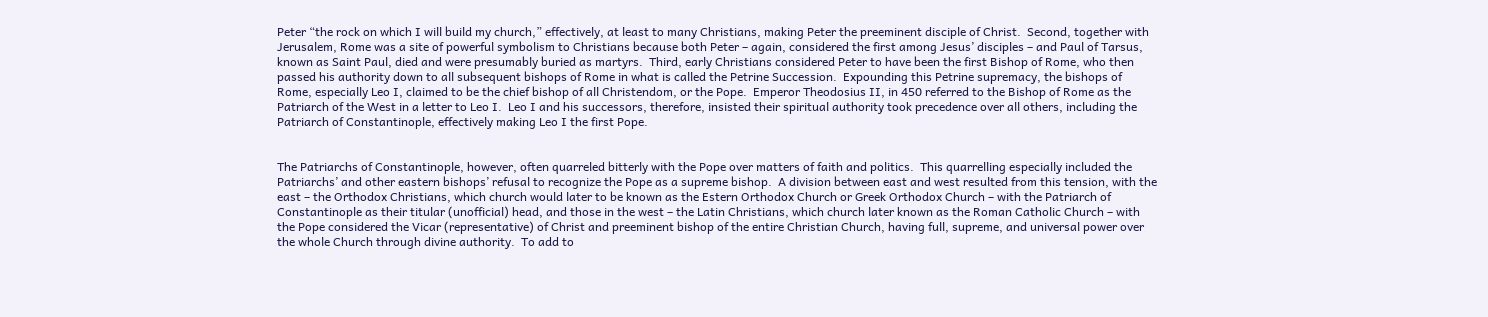Peter “the rock on which I will build my church,” effectively, at least to many Christians, making Peter the preeminent disciple of Christ.  Second, together with Jerusalem, Rome was a site of powerful symbolism to Christians because both Peter – again, considered the first among Jesus’ disciples – and Paul of Tarsus, known as Saint Paul, died and were presumably buried as martyrs.  Third, early Christians considered Peter to have been the first Bishop of Rome, who then passed his authority down to all subsequent bishops of Rome in what is called the Petrine Succession.  Expounding this Petrine supremacy, the bishops of Rome, especially Leo I, claimed to be the chief bishop of all Christendom, or the Pope.  Emperor Theodosius II, in 450 referred to the Bishop of Rome as the Patriarch of the West in a letter to Leo I.  Leo I and his successors, therefore, insisted their spiritual authority took precedence over all others, including the Patriarch of Constantinople, effectively making Leo I the first Pope.


The Patriarchs of Constantinople, however, often quarreled bitterly with the Pope over matters of faith and politics.  This quarrelling especially included the Patriarchs’ and other eastern bishops’ refusal to recognize the Pope as a supreme bishop.  A division between east and west resulted from this tension, with the east – the Orthodox Christians, which church would later to be known as the Estern Orthodox Church or Greek Orthodox Church – with the Patriarch of Constantinople as their titular (unofficial) head, and those in the west – the Latin Christians, which church later known as the Roman Catholic Church – with the Pope considered the Vicar (representative) of Christ and preeminent bishop of the entire Christian Church, having full, supreme, and universal power over the whole Church through divine authority.  To add to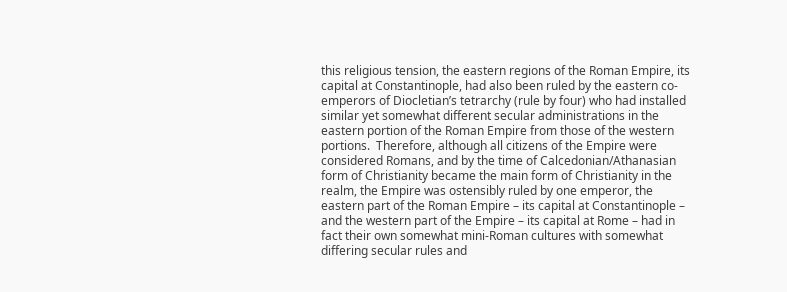this religious tension, the eastern regions of the Roman Empire, its capital at Constantinople, had also been ruled by the eastern co-emperors of Diocletian’s tetrarchy (rule by four) who had installed similar yet somewhat different secular administrations in the eastern portion of the Roman Empire from those of the western portions.  Therefore, although all citizens of the Empire were considered Romans, and by the time of Calcedonian/Athanasian form of Christianity became the main form of Christianity in the realm, the Empire was ostensibly ruled by one emperor, the eastern part of the Roman Empire – its capital at Constantinople – and the western part of the Empire – its capital at Rome – had in fact their own somewhat mini-Roman cultures with somewhat differing secular rules and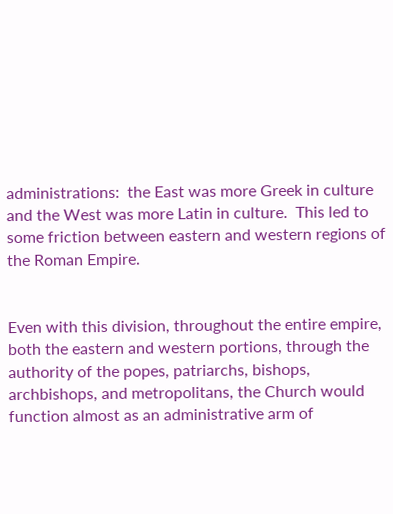administrations:  the East was more Greek in culture and the West was more Latin in culture.  This led to some friction between eastern and western regions of the Roman Empire.


Even with this division, throughout the entire empire, both the eastern and western portions, through the authority of the popes, patriarchs, bishops, archbishops, and metropolitans, the Church would function almost as an administrative arm of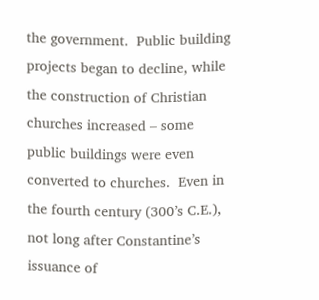the government.  Public building projects began to decline, while the construction of Christian churches increased – some public buildings were even converted to churches.  Even in the fourth century (300’s C.E.), not long after Constantine’s issuance of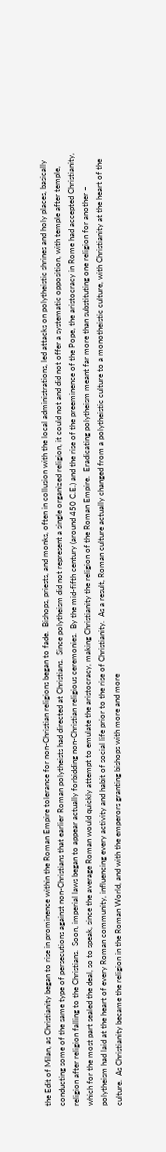the Edit of Milan, as Christianity began to rise in prominence within the Roman Empire tolerance for non-Christian religions began to fade.  Bishops, priests, and monks, often in collusion with the local administrations, led attacks on polytheistic shrines and holy places, basically conducting some of the same type of persecutions against non-Christians that earlier Roman polytheists had directed at Christians.  Since polytheism did not represent a single organized religion, it could not and did not offer a systematic opposition, with temple after temple, religion after religion falling to the Christians.  Soon, imperial laws began to appear actually forbidding non-Christian religious ceremonies.  By the mid-fifth century (around 450 C.E.) and the rise of the preeminence of the Pope, the aristocracy in Rome had accepted Christianity, which for the most part sealed the deal, so to speak, since the average Roman would quickly attempt to emulate the aristocracy, making Christianity the religion of the Roman Empire.  Eradicating polytheism meant far more than substituting one religion for another – polytheism had laid at the heart of every Roman community, influencing every activity and habit of social life prior to the rise of Christianity.  As a result, Roman culture actually changed from a polytheistic culture to a monotheistic culture, with Christianity at the heart of the culture.  As Christianity became the religion in the Roman World, and with the emperors granting bishops with more and more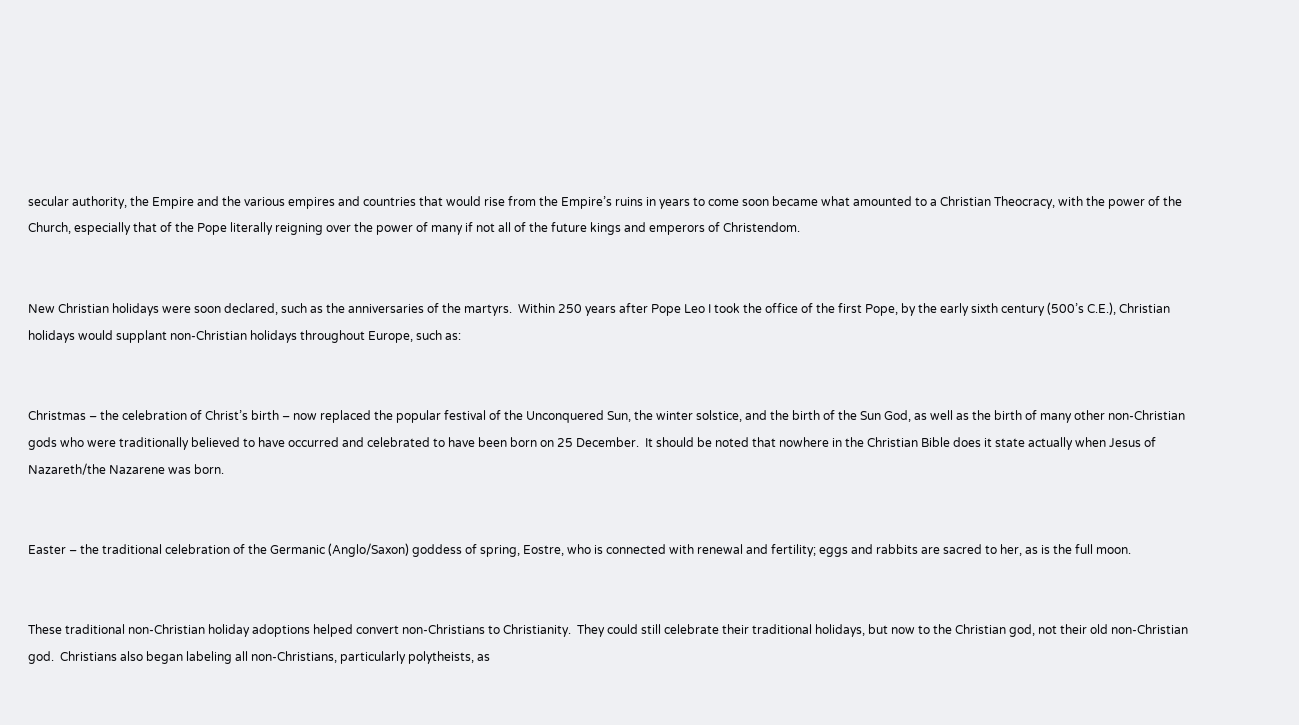secular authority, the Empire and the various empires and countries that would rise from the Empire’s ruins in years to come soon became what amounted to a Christian Theocracy, with the power of the Church, especially that of the Pope literally reigning over the power of many if not all of the future kings and emperors of Christendom.


New Christian holidays were soon declared, such as the anniversaries of the martyrs.  Within 250 years after Pope Leo I took the office of the first Pope, by the early sixth century (500’s C.E.), Christian holidays would supplant non-Christian holidays throughout Europe, such as:


Christmas – the celebration of Christ’s birth – now replaced the popular festival of the Unconquered Sun, the winter solstice, and the birth of the Sun God, as well as the birth of many other non-Christian gods who were traditionally believed to have occurred and celebrated to have been born on 25 December.  It should be noted that nowhere in the Christian Bible does it state actually when Jesus of Nazareth/the Nazarene was born.


Easter – the traditional celebration of the Germanic (Anglo/Saxon) goddess of spring, Eostre, who is connected with renewal and fertility; eggs and rabbits are sacred to her, as is the full moon.


These traditional non-Christian holiday adoptions helped convert non-Christians to Christianity.  They could still celebrate their traditional holidays, but now to the Christian god, not their old non-Christian god.  Christians also began labeling all non-Christians, particularly polytheists, as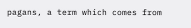pagans, a term which comes from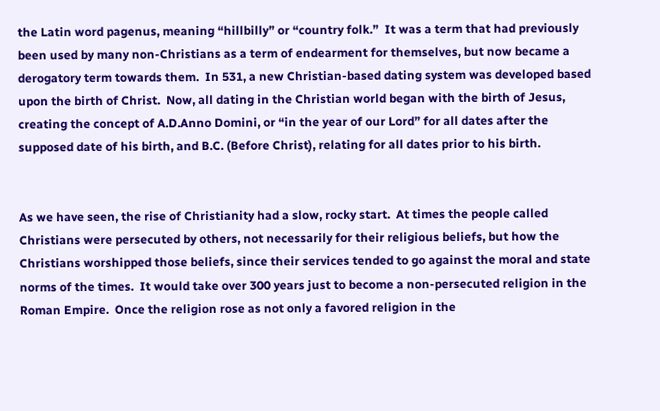the Latin word pagenus, meaning “hillbilly” or “country folk.”  It was a term that had previously been used by many non-Christians as a term of endearment for themselves, but now became a derogatory term towards them.  In 531, a new Christian-based dating system was developed based upon the birth of Christ.  Now, all dating in the Christian world began with the birth of Jesus, creating the concept of A.D.Anno Domini, or “in the year of our Lord” for all dates after the supposed date of his birth, and B.C. (Before Christ), relating for all dates prior to his birth.


As we have seen, the rise of Christianity had a slow, rocky start.  At times the people called Christians were persecuted by others, not necessarily for their religious beliefs, but how the Christians worshipped those beliefs, since their services tended to go against the moral and state norms of the times.  It would take over 300 years just to become a non-persecuted religion in the Roman Empire.  Once the religion rose as not only a favored religion in the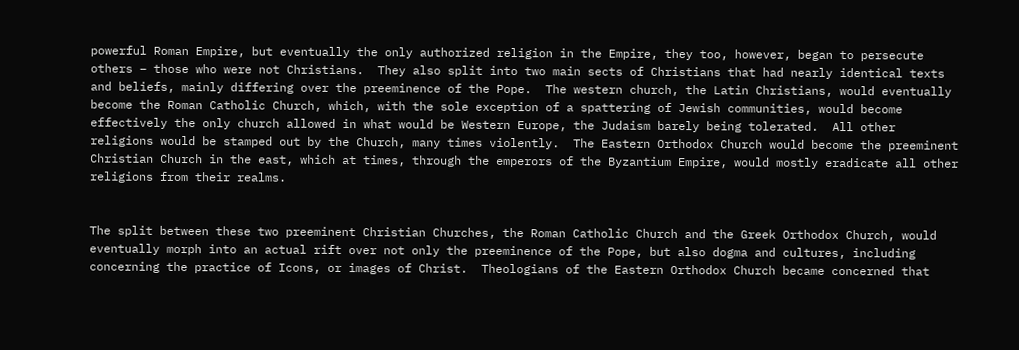powerful Roman Empire, but eventually the only authorized religion in the Empire, they too, however, began to persecute others – those who were not Christians.  They also split into two main sects of Christians that had nearly identical texts and beliefs, mainly differing over the preeminence of the Pope.  The western church, the Latin Christians, would eventually become the Roman Catholic Church, which, with the sole exception of a spattering of Jewish communities, would become effectively the only church allowed in what would be Western Europe, the Judaism barely being tolerated.  All other religions would be stamped out by the Church, many times violently.  The Eastern Orthodox Church would become the preeminent Christian Church in the east, which at times, through the emperors of the Byzantium Empire, would mostly eradicate all other religions from their realms.


The split between these two preeminent Christian Churches, the Roman Catholic Church and the Greek Orthodox Church, would eventually morph into an actual rift over not only the preeminence of the Pope, but also dogma and cultures, including concerning the practice of Icons, or images of Christ.  Theologians of the Eastern Orthodox Church became concerned that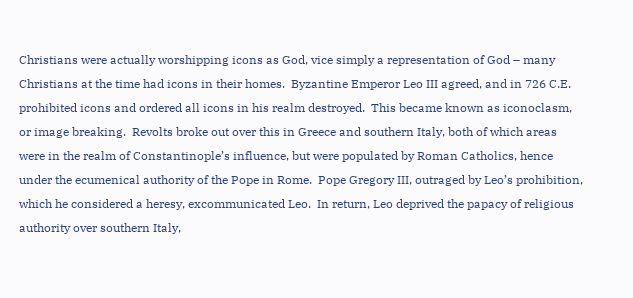Christians were actually worshipping icons as God, vice simply a representation of God – many Christians at the time had icons in their homes.  Byzantine Emperor Leo III agreed, and in 726 C.E. prohibited icons and ordered all icons in his realm destroyed.  This became known as iconoclasm, or image breaking.  Revolts broke out over this in Greece and southern Italy, both of which areas were in the realm of Constantinople’s influence, but were populated by Roman Catholics, hence under the ecumenical authority of the Pope in Rome.  Pope Gregory III, outraged by Leo’s prohibition, which he considered a heresy, excommunicated Leo.  In return, Leo deprived the papacy of religious authority over southern Italy,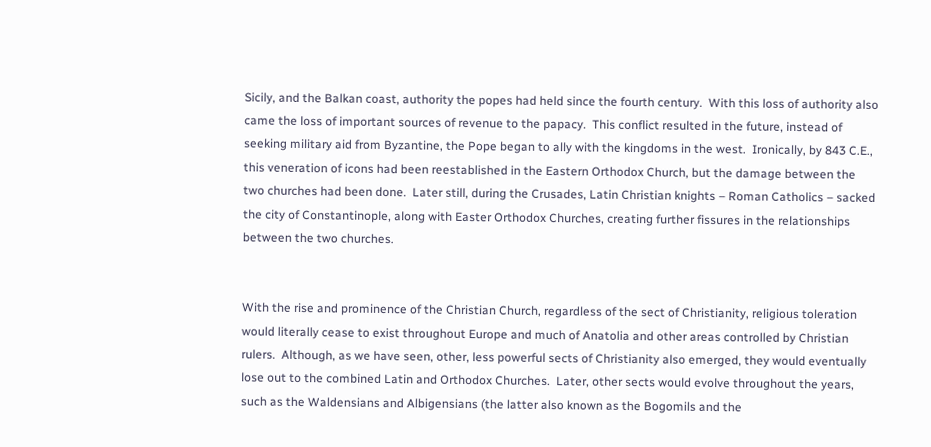Sicily, and the Balkan coast, authority the popes had held since the fourth century.  With this loss of authority also came the loss of important sources of revenue to the papacy.  This conflict resulted in the future, instead of seeking military aid from Byzantine, the Pope began to ally with the kingdoms in the west.  Ironically, by 843 C.E., this veneration of icons had been reestablished in the Eastern Orthodox Church, but the damage between the two churches had been done.  Later still, during the Crusades, Latin Christian knights – Roman Catholics – sacked the city of Constantinople, along with Easter Orthodox Churches, creating further fissures in the relationships between the two churches.


With the rise and prominence of the Christian Church, regardless of the sect of Christianity, religious toleration would literally cease to exist throughout Europe and much of Anatolia and other areas controlled by Christian rulers.  Although, as we have seen, other, less powerful sects of Christianity also emerged, they would eventually lose out to the combined Latin and Orthodox Churches.  Later, other sects would evolve throughout the years, such as the Waldensians and Albigensians (the latter also known as the Bogomils and the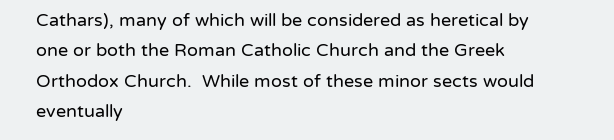Cathars), many of which will be considered as heretical by one or both the Roman Catholic Church and the Greek Orthodox Church.  While most of these minor sects would eventually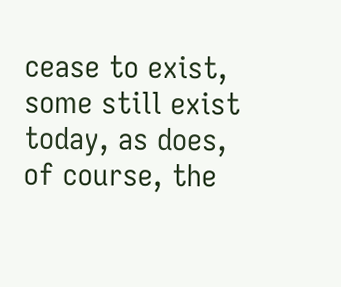cease to exist, some still exist today, as does, of course, the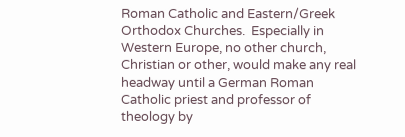Roman Catholic and Eastern/Greek Orthodox Churches.  Especially in Western Europe, no other church, Christian or other, would make any real headway until a German Roman Catholic priest and professor of theology by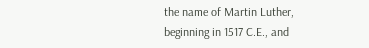the name of Martin Luther, beginning in 1517 C.E., and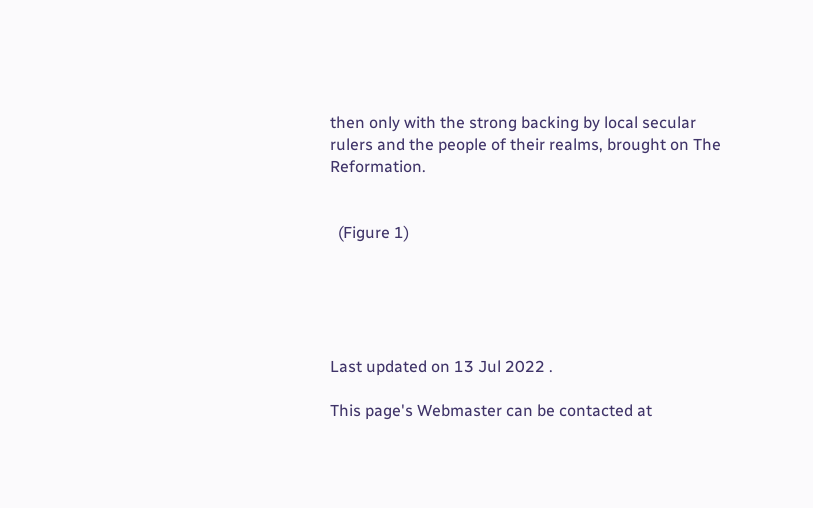then only with the strong backing by local secular rulers and the people of their realms, brought on The Reformation.


  (Figure 1)





Last updated on 13 Jul 2022 .

This page's Webmaster can be contacted at